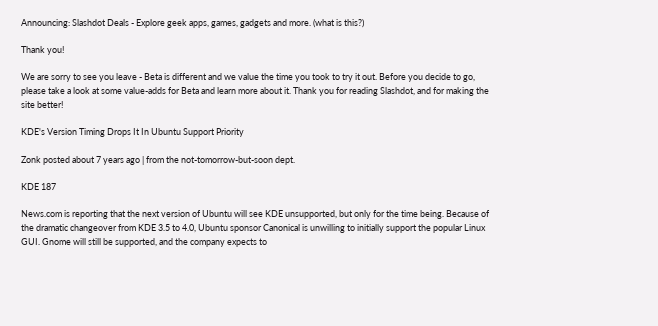Announcing: Slashdot Deals - Explore geek apps, games, gadgets and more. (what is this?)

Thank you!

We are sorry to see you leave - Beta is different and we value the time you took to try it out. Before you decide to go, please take a look at some value-adds for Beta and learn more about it. Thank you for reading Slashdot, and for making the site better!

KDE's Version Timing Drops It In Ubuntu Support Priority

Zonk posted about 7 years ago | from the not-tomorrow-but-soon dept.

KDE 187

News.com is reporting that the next version of Ubuntu will see KDE unsupported, but only for the time being. Because of the dramatic changeover from KDE 3.5 to 4.0, Ubuntu sponsor Canonical is unwilling to initially support the popular Linux GUI. Gnome will still be supported, and the company expects to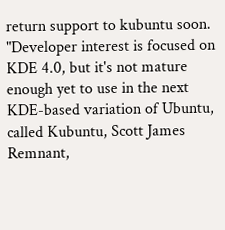return support to kubuntu soon. "Developer interest is focused on KDE 4.0, but it's not mature enough yet to use in the next KDE-based variation of Ubuntu, called Kubuntu, Scott James Remnant,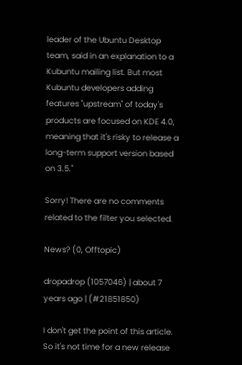leader of the Ubuntu Desktop team, said in an explanation to a Kubuntu mailing list. But most Kubuntu developers adding features "upstream" of today's products are focused on KDE 4.0, meaning that it's risky to release a long-term support version based on 3.5."

Sorry! There are no comments related to the filter you selected.

News? (0, Offtopic)

dropadrop (1057046) | about 7 years ago | (#21851850)

I don't get the point of this article. So it's not time for a new release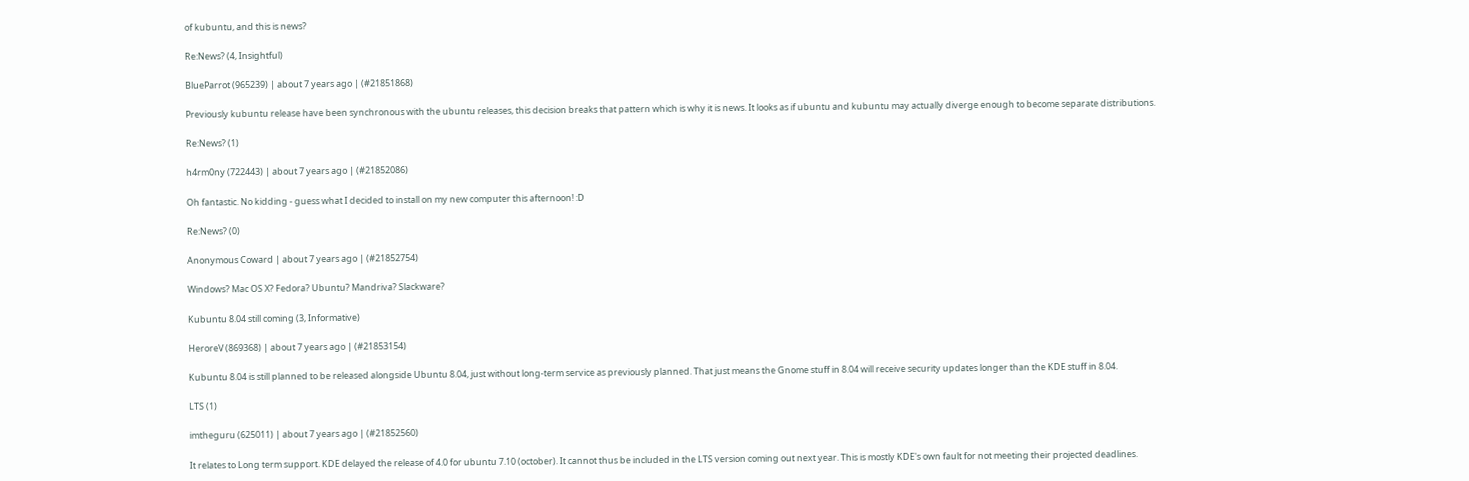of kubuntu, and this is news?

Re:News? (4, Insightful)

BlueParrot (965239) | about 7 years ago | (#21851868)

Previously kubuntu release have been synchronous with the ubuntu releases, this decision breaks that pattern which is why it is news. It looks as if ubuntu and kubuntu may actually diverge enough to become separate distributions.

Re:News? (1)

h4rm0ny (722443) | about 7 years ago | (#21852086)

Oh fantastic. No kidding - guess what I decided to install on my new computer this afternoon! :D

Re:News? (0)

Anonymous Coward | about 7 years ago | (#21852754)

Windows? Mac OS X? Fedora? Ubuntu? Mandriva? Slackware?

Kubuntu 8.04 still coming (3, Informative)

HeroreV (869368) | about 7 years ago | (#21853154)

Kubuntu 8.04 is still planned to be released alongside Ubuntu 8.04, just without long-term service as previously planned. That just means the Gnome stuff in 8.04 will receive security updates longer than the KDE stuff in 8.04.

LTS (1)

imtheguru (625011) | about 7 years ago | (#21852560)

It relates to Long term support. KDE delayed the release of 4.0 for ubuntu 7.10 (october). It cannot thus be included in the LTS version coming out next year. This is mostly KDE's own fault for not meeting their projected deadlines.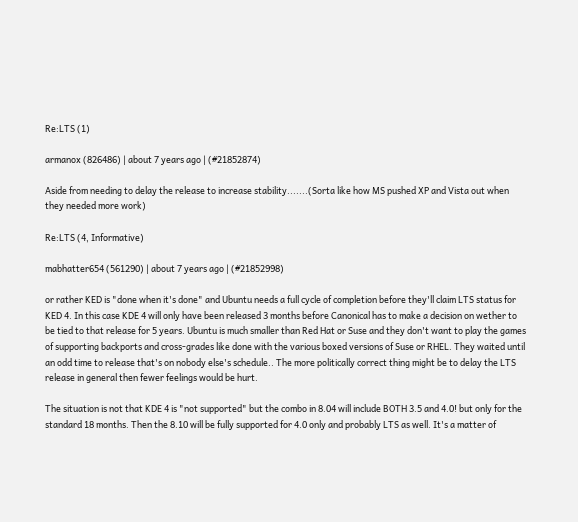Re:LTS (1)

armanox (826486) | about 7 years ago | (#21852874)

Aside from needing to delay the release to increase stability.......(Sorta like how MS pushed XP and Vista out when they needed more work)

Re:LTS (4, Informative)

mabhatter654 (561290) | about 7 years ago | (#21852998)

or rather KED is "done when it's done" and Ubuntu needs a full cycle of completion before they'll claim LTS status for KED 4. In this case KDE 4 will only have been released 3 months before Canonical has to make a decision on wether to be tied to that release for 5 years. Ubuntu is much smaller than Red Hat or Suse and they don't want to play the games of supporting backports and cross-grades like done with the various boxed versions of Suse or RHEL. They waited until an odd time to release that's on nobody else's schedule.. The more politically correct thing might be to delay the LTS release in general then fewer feelings would be hurt.

The situation is not that KDE 4 is "not supported" but the combo in 8.04 will include BOTH 3.5 and 4.0! but only for the standard 18 months. Then the 8.10 will be fully supported for 4.0 only and probably LTS as well. It's a matter of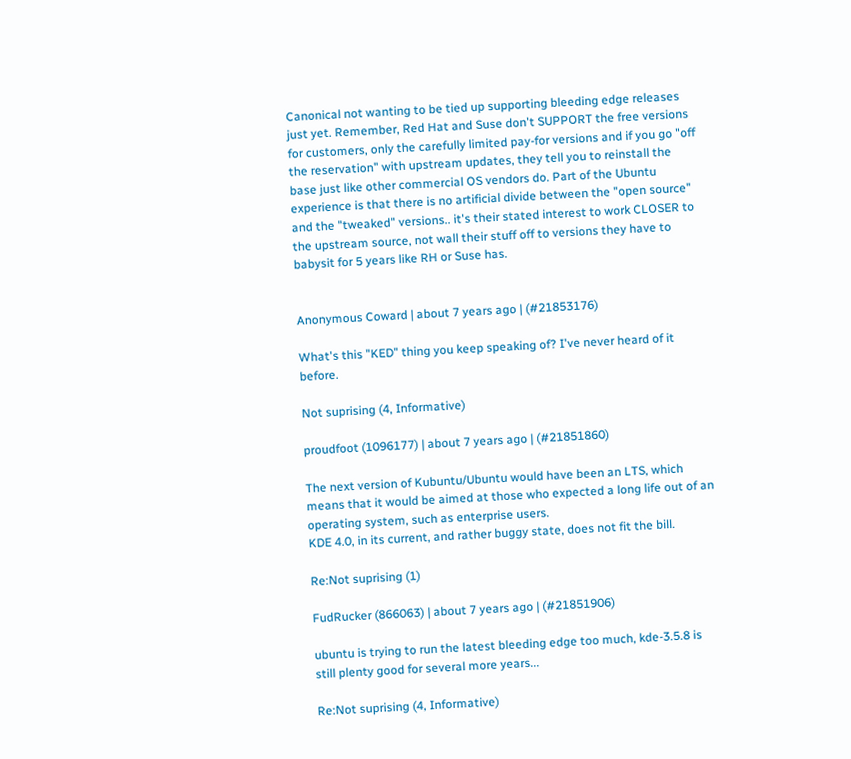Canonical not wanting to be tied up supporting bleeding edge releases just yet. Remember, Red Hat and Suse don't SUPPORT the free versions for customers, only the carefully limited pay-for versions and if you go "off the reservation" with upstream updates, they tell you to reinstall the base just like other commercial OS vendors do. Part of the Ubuntu experience is that there is no artificial divide between the "open source" and the "tweaked" versions.. it's their stated interest to work CLOSER to the upstream source, not wall their stuff off to versions they have to babysit for 5 years like RH or Suse has.


Anonymous Coward | about 7 years ago | (#21853176)

What's this "KED" thing you keep speaking of? I've never heard of it before.

Not suprising (4, Informative)

proudfoot (1096177) | about 7 years ago | (#21851860)

The next version of Kubuntu/Ubuntu would have been an LTS, which means that it would be aimed at those who expected a long life out of an operating system, such as enterprise users.
KDE 4.0, in its current, and rather buggy state, does not fit the bill.

Re:Not suprising (1)

FudRucker (866063) | about 7 years ago | (#21851906)

ubuntu is trying to run the latest bleeding edge too much, kde-3.5.8 is still plenty good for several more years...

Re:Not suprising (4, Informative)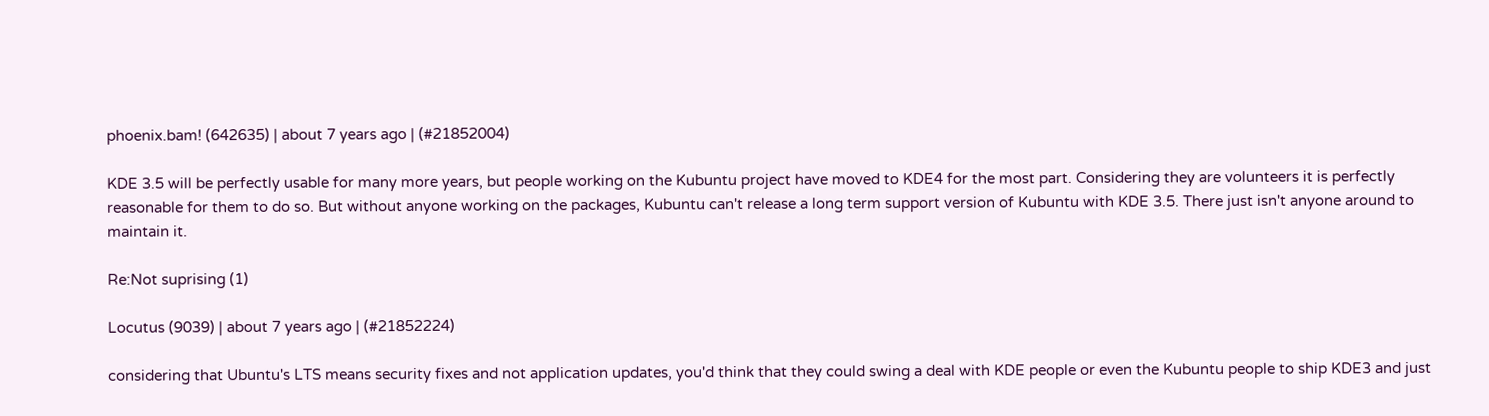phoenix.bam! (642635) | about 7 years ago | (#21852004)

KDE 3.5 will be perfectly usable for many more years, but people working on the Kubuntu project have moved to KDE4 for the most part. Considering they are volunteers it is perfectly reasonable for them to do so. But without anyone working on the packages, Kubuntu can't release a long term support version of Kubuntu with KDE 3.5. There just isn't anyone around to maintain it.

Re:Not suprising (1)

Locutus (9039) | about 7 years ago | (#21852224)

considering that Ubuntu's LTS means security fixes and not application updates, you'd think that they could swing a deal with KDE people or even the Kubuntu people to ship KDE3 and just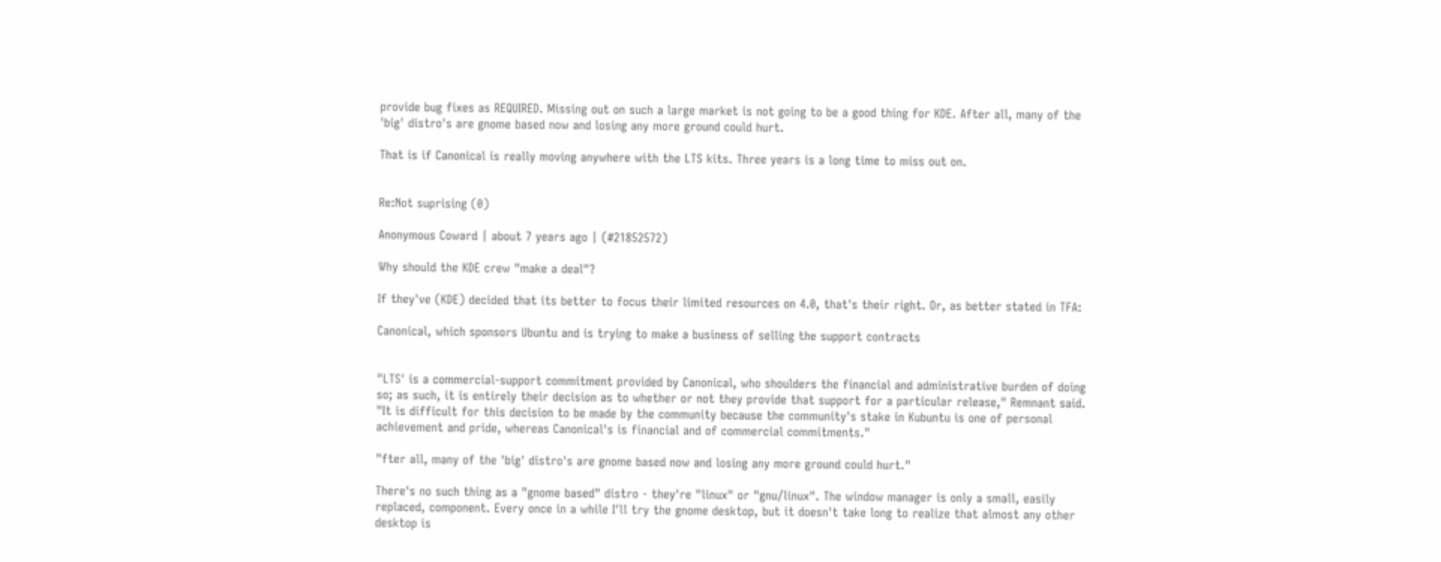provide bug fixes as REQUIRED. Missing out on such a large market is not going to be a good thing for KDE. After all, many of the 'big' distro's are gnome based now and losing any more ground could hurt.

That is if Canonical is really moving anywhere with the LTS kits. Three years is a long time to miss out on.


Re:Not suprising (0)

Anonymous Coward | about 7 years ago | (#21852572)

Why should the KDE crew "make a deal"?

If they've (KDE) decided that its better to focus their limited resources on 4.0, that's their right. Or, as better stated in TFA:

Canonical, which sponsors Ubuntu and is trying to make a business of selling the support contracts


"LTS' is a commercial-support commitment provided by Canonical, who shoulders the financial and administrative burden of doing so; as such, it is entirely their decision as to whether or not they provide that support for a particular release," Remnant said. "It is difficult for this decision to be made by the community because the community's stake in Kubuntu is one of personal achievement and pride, whereas Canonical's is financial and of commercial commitments."

"fter all, many of the 'big' distro's are gnome based now and losing any more ground could hurt."

There's no such thing as a "gnome based" distro - they're "linux" or "gnu/linux". The window manager is only a small, easily replaced, component. Every once in a while I'll try the gnome desktop, but it doesn't take long to realize that almost any other desktop is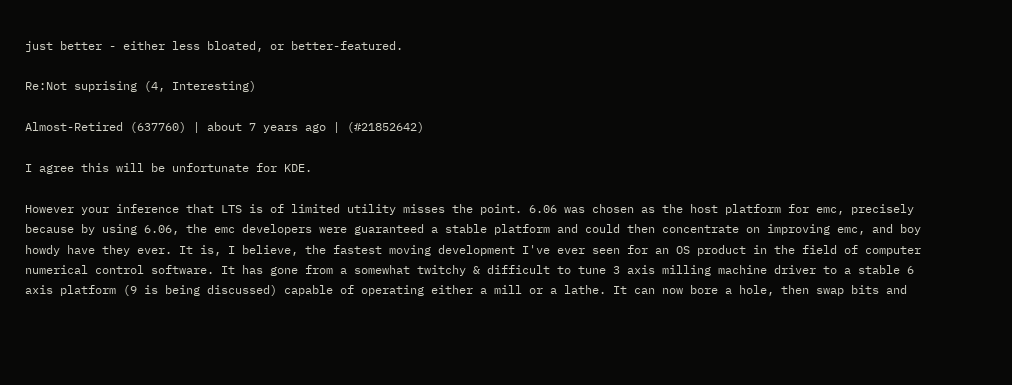just better - either less bloated, or better-featured.

Re:Not suprising (4, Interesting)

Almost-Retired (637760) | about 7 years ago | (#21852642)

I agree this will be unfortunate for KDE.

However your inference that LTS is of limited utility misses the point. 6.06 was chosen as the host platform for emc, precisely because by using 6.06, the emc developers were guaranteed a stable platform and could then concentrate on improving emc, and boy howdy have they ever. It is, I believe, the fastest moving development I've ever seen for an OS product in the field of computer numerical control software. It has gone from a somewhat twitchy & difficult to tune 3 axis milling machine driver to a stable 6 axis platform (9 is being discussed) capable of operating either a mill or a lathe. It can now bore a hole, then swap bits and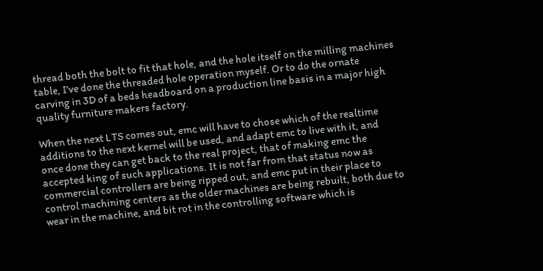thread both the bolt to fit that hole, and the hole itself on the milling machines table, I've done the threaded hole operation myself. Or to do the ornate carving in 3D of a beds headboard on a production line basis in a major high quality furniture makers factory.

When the next LTS comes out, emc will have to chose which of the realtime additions to the next kernel will be used, and adapt emc to live with it, and once done they can get back to the real project, that of making emc the accepted king of such applications. It is not far from that status now as commercial controllers are being ripped out, and emc put in their place to control machining centers as the older machines are being rebuilt, both due to wear in the machine, and bit rot in the controlling software which is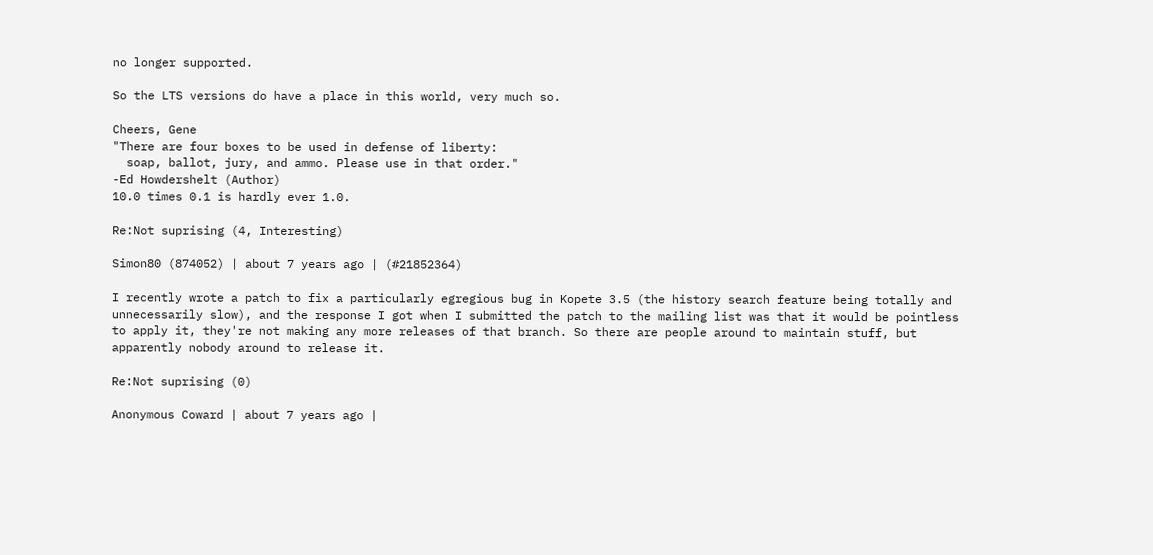no longer supported.

So the LTS versions do have a place in this world, very much so.

Cheers, Gene
"There are four boxes to be used in defense of liberty:
  soap, ballot, jury, and ammo. Please use in that order."
-Ed Howdershelt (Author)
10.0 times 0.1 is hardly ever 1.0.

Re:Not suprising (4, Interesting)

Simon80 (874052) | about 7 years ago | (#21852364)

I recently wrote a patch to fix a particularly egregious bug in Kopete 3.5 (the history search feature being totally and unnecessarily slow), and the response I got when I submitted the patch to the mailing list was that it would be pointless to apply it, they're not making any more releases of that branch. So there are people around to maintain stuff, but apparently nobody around to release it.

Re:Not suprising (0)

Anonymous Coward | about 7 years ago |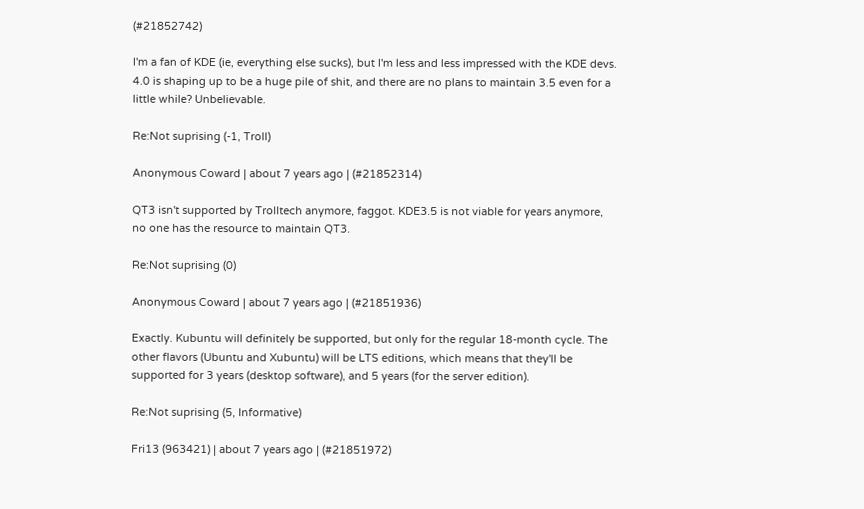(#21852742)

I'm a fan of KDE (ie, everything else sucks), but I'm less and less impressed with the KDE devs. 4.0 is shaping up to be a huge pile of shit, and there are no plans to maintain 3.5 even for a little while? Unbelievable.

Re:Not suprising (-1, Troll)

Anonymous Coward | about 7 years ago | (#21852314)

QT3 isn't supported by Trolltech anymore, faggot. KDE3.5 is not viable for years anymore, no one has the resource to maintain QT3.

Re:Not suprising (0)

Anonymous Coward | about 7 years ago | (#21851936)

Exactly. Kubuntu will definitely be supported, but only for the regular 18-month cycle. The other flavors (Ubuntu and Xubuntu) will be LTS editions, which means that they'll be supported for 3 years (desktop software), and 5 years (for the server edition).

Re:Not suprising (5, Informative)

Fri13 (963421) | about 7 years ago | (#21851972)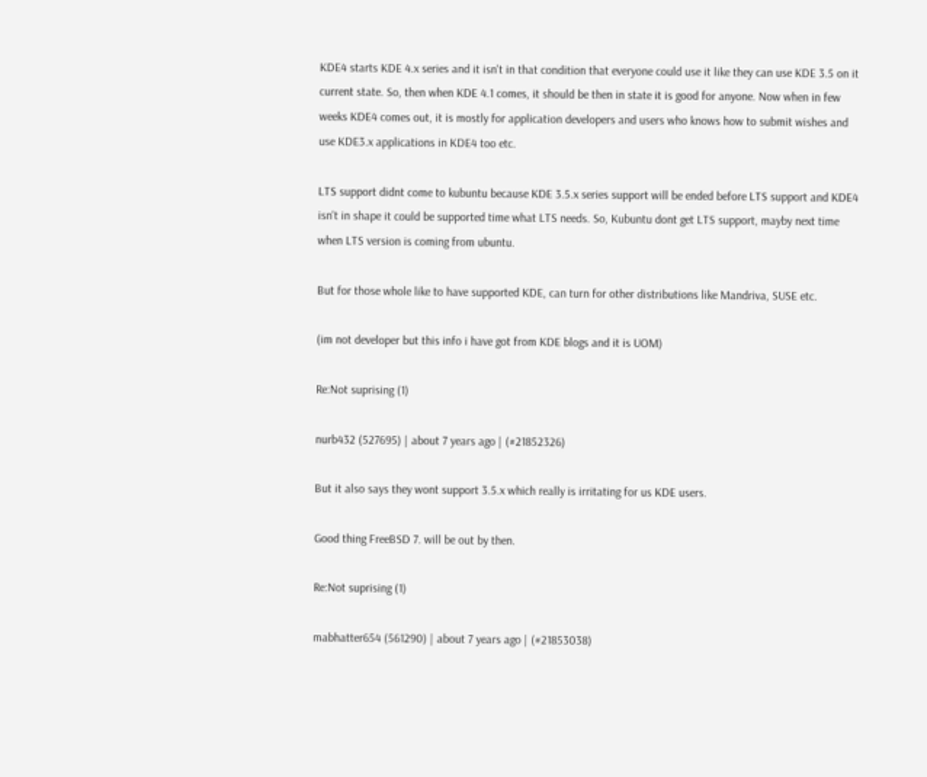KDE4 starts KDE 4.x series and it isn't in that condition that everyone could use it like they can use KDE 3.5 on it current state. So, then when KDE 4.1 comes, it should be then in state it is good for anyone. Now when in few weeks KDE4 comes out, it is mostly for application developers and users who knows how to submit wishes and use KDE3.x applications in KDE4 too etc.

LTS support didnt come to kubuntu because KDE 3.5.x series support will be ended before LTS support and KDE4 isn't in shape it could be supported time what LTS needs. So, Kubuntu dont get LTS support, mayby next time when LTS version is coming from ubuntu.

But for those whole like to have supported KDE, can turn for other distributions like Mandriva, SUSE etc.

(im not developer but this info i have got from KDE blogs and it is UOM)

Re:Not suprising (1)

nurb432 (527695) | about 7 years ago | (#21852326)

But it also says they wont support 3.5.x which really is irritating for us KDE users.

Good thing FreeBSD 7. will be out by then.

Re:Not suprising (1)

mabhatter654 (561290) | about 7 years ago | (#21853038)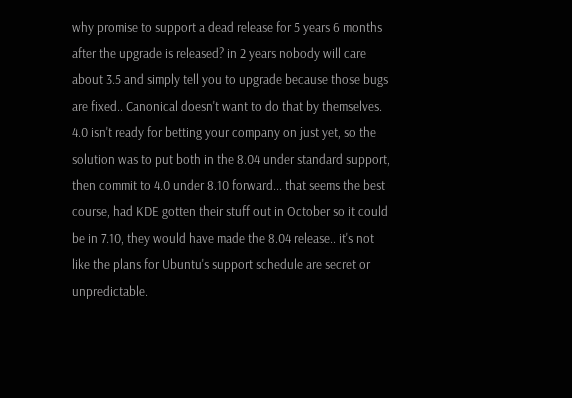why promise to support a dead release for 5 years 6 months after the upgrade is released? in 2 years nobody will care about 3.5 and simply tell you to upgrade because those bugs are fixed.. Canonical doesn't want to do that by themselves. 4.0 isn't ready for betting your company on just yet, so the solution was to put both in the 8.04 under standard support, then commit to 4.0 under 8.10 forward... that seems the best course, had KDE gotten their stuff out in October so it could be in 7.10, they would have made the 8.04 release.. it's not like the plans for Ubuntu's support schedule are secret or unpredictable.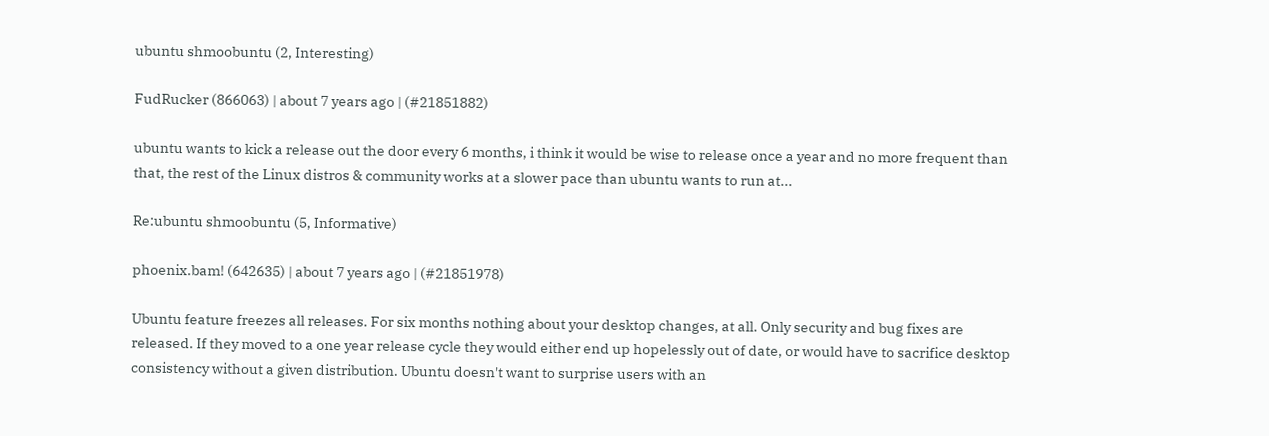ubuntu shmoobuntu (2, Interesting)

FudRucker (866063) | about 7 years ago | (#21851882)

ubuntu wants to kick a release out the door every 6 months, i think it would be wise to release once a year and no more frequent than that, the rest of the Linux distros & community works at a slower pace than ubuntu wants to run at...

Re:ubuntu shmoobuntu (5, Informative)

phoenix.bam! (642635) | about 7 years ago | (#21851978)

Ubuntu feature freezes all releases. For six months nothing about your desktop changes, at all. Only security and bug fixes are released. If they moved to a one year release cycle they would either end up hopelessly out of date, or would have to sacrifice desktop consistency without a given distribution. Ubuntu doesn't want to surprise users with an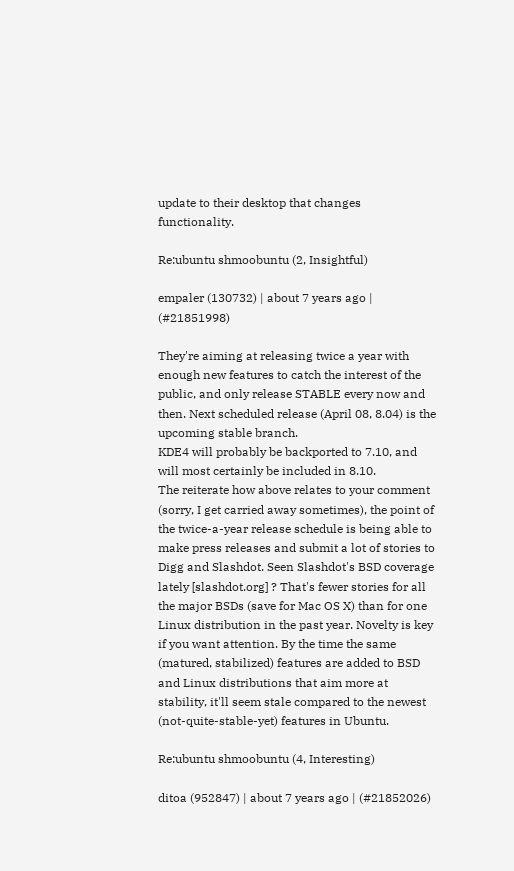update to their desktop that changes functionality.

Re:ubuntu shmoobuntu (2, Insightful)

empaler (130732) | about 7 years ago | (#21851998)

They're aiming at releasing twice a year with enough new features to catch the interest of the public, and only release STABLE every now and then. Next scheduled release (April 08, 8.04) is the upcoming stable branch.
KDE4 will probably be backported to 7.10, and will most certainly be included in 8.10.
The reiterate how above relates to your comment (sorry, I get carried away sometimes), the point of the twice-a-year release schedule is being able to make press releases and submit a lot of stories to Digg and Slashdot. Seen Slashdot's BSD coverage lately [slashdot.org] ? That's fewer stories for all the major BSDs (save for Mac OS X) than for one Linux distribution in the past year. Novelty is key if you want attention. By the time the same (matured, stabilized) features are added to BSD and Linux distributions that aim more at stability, it'll seem stale compared to the newest (not-quite-stable-yet) features in Ubuntu.

Re:ubuntu shmoobuntu (4, Interesting)

ditoa (952847) | about 7 years ago | (#21852026)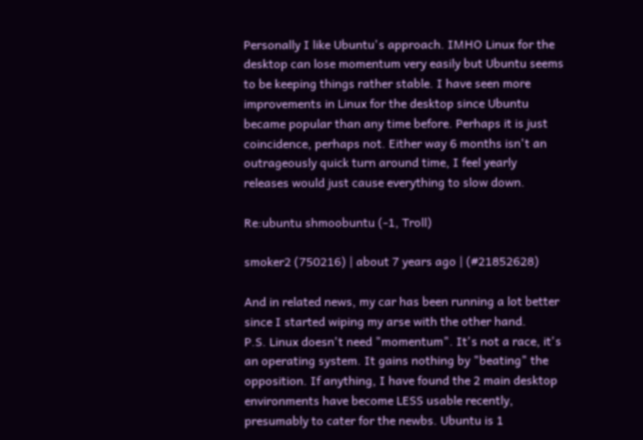Personally I like Ubuntu's approach. IMHO Linux for the desktop can lose momentum very easily but Ubuntu seems to be keeping things rather stable. I have seen more improvements in Linux for the desktop since Ubuntu became popular than any time before. Perhaps it is just coincidence, perhaps not. Either way 6 months isn't an outrageously quick turn around time, I feel yearly releases would just cause everything to slow down.

Re:ubuntu shmoobuntu (-1, Troll)

smoker2 (750216) | about 7 years ago | (#21852628)

And in related news, my car has been running a lot better since I started wiping my arse with the other hand.
P.S. Linux doesn't need "momentum". It's not a race, it's an operating system. It gains nothing by "beating" the opposition. If anything, I have found the 2 main desktop environments have become LESS usable recently, presumably to cater for the newbs. Ubuntu is 1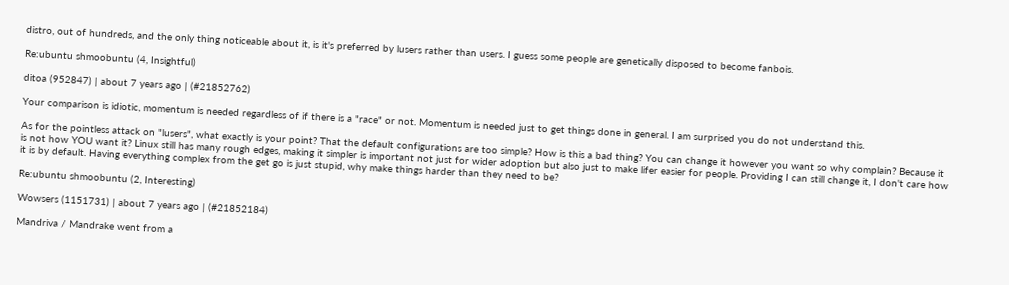distro, out of hundreds, and the only thing noticeable about it, is it's preferred by lusers rather than users. I guess some people are genetically disposed to become fanbois.

Re:ubuntu shmoobuntu (4, Insightful)

ditoa (952847) | about 7 years ago | (#21852762)

Your comparison is idiotic, momentum is needed regardless of if there is a "race" or not. Momentum is needed just to get things done in general. I am surprised you do not understand this.

As for the pointless attack on "lusers", what exactly is your point? That the default configurations are too simple? How is this a bad thing? You can change it however you want so why complain? Because it is not how YOU want it? Linux still has many rough edges, making it simpler is important not just for wider adoption but also just to make lifer easier for people. Providing I can still change it, I don't care how it is by default. Having everything complex from the get go is just stupid, why make things harder than they need to be?

Re:ubuntu shmoobuntu (2, Interesting)

Wowsers (1151731) | about 7 years ago | (#21852184)

Mandriva / Mandrake went from a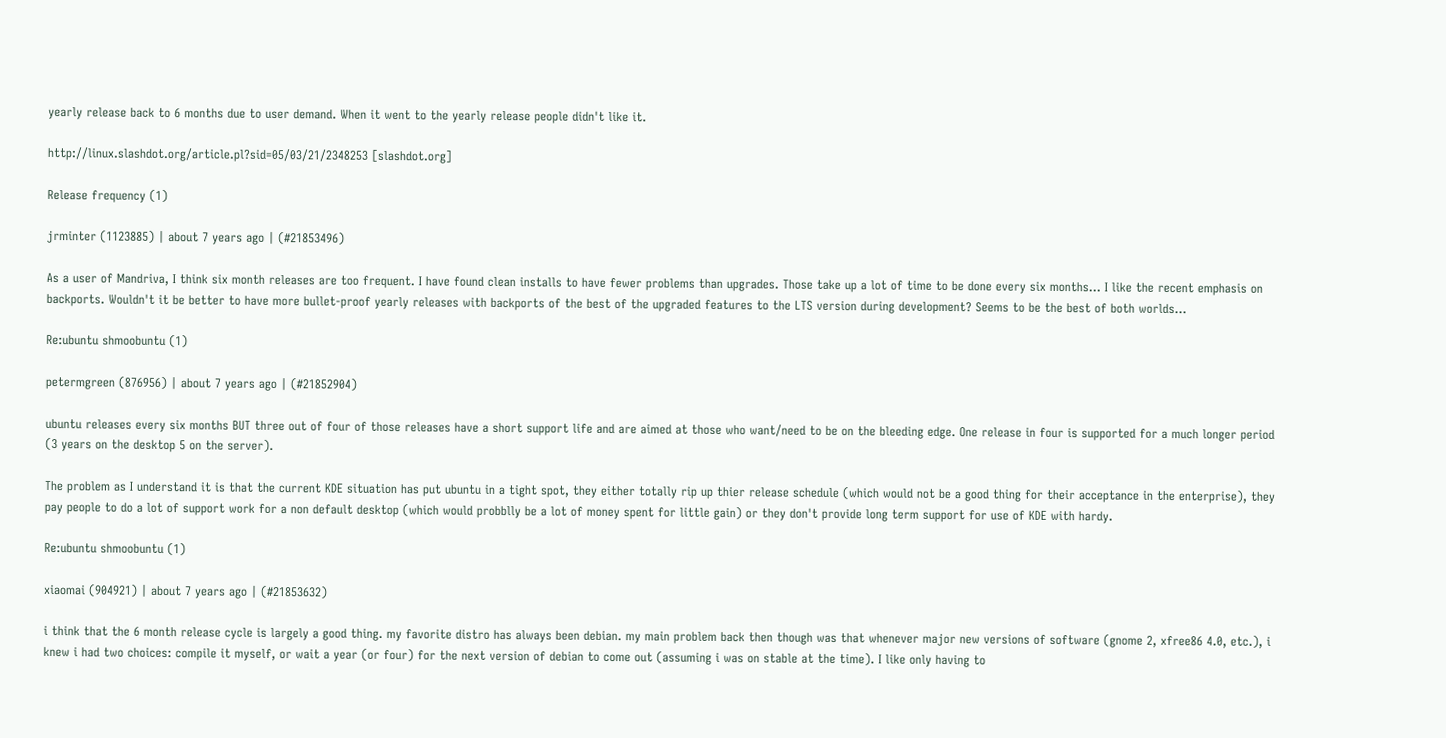yearly release back to 6 months due to user demand. When it went to the yearly release people didn't like it.

http://linux.slashdot.org/article.pl?sid=05/03/21/2348253 [slashdot.org]

Release frequency (1)

jrminter (1123885) | about 7 years ago | (#21853496)

As a user of Mandriva, I think six month releases are too frequent. I have found clean installs to have fewer problems than upgrades. Those take up a lot of time to be done every six months... I like the recent emphasis on backports. Wouldn't it be better to have more bullet-proof yearly releases with backports of the best of the upgraded features to the LTS version during development? Seems to be the best of both worlds...

Re:ubuntu shmoobuntu (1)

petermgreen (876956) | about 7 years ago | (#21852904)

ubuntu releases every six months BUT three out of four of those releases have a short support life and are aimed at those who want/need to be on the bleeding edge. One release in four is supported for a much longer period (3 years on the desktop 5 on the server).

The problem as I understand it is that the current KDE situation has put ubuntu in a tight spot, they either totally rip up thier release schedule (which would not be a good thing for their acceptance in the enterprise), they pay people to do a lot of support work for a non default desktop (which would probblly be a lot of money spent for little gain) or they don't provide long term support for use of KDE with hardy.

Re:ubuntu shmoobuntu (1)

xiaomai (904921) | about 7 years ago | (#21853632)

i think that the 6 month release cycle is largely a good thing. my favorite distro has always been debian. my main problem back then though was that whenever major new versions of software (gnome 2, xfree86 4.0, etc.), i knew i had two choices: compile it myself, or wait a year (or four) for the next version of debian to come out (assuming i was on stable at the time). I like only having to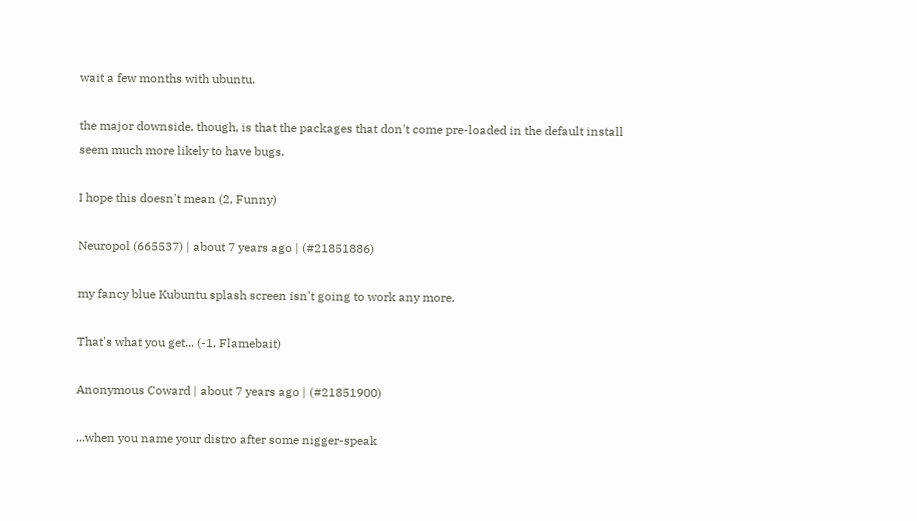wait a few months with ubuntu.

the major downside, though, is that the packages that don't come pre-loaded in the default install seem much more likely to have bugs.

I hope this doesn't mean (2, Funny)

Neuropol (665537) | about 7 years ago | (#21851886)

my fancy blue Kubuntu splash screen isn't going to work any more.

That's what you get... (-1, Flamebait)

Anonymous Coward | about 7 years ago | (#21851900)

...when you name your distro after some nigger-speak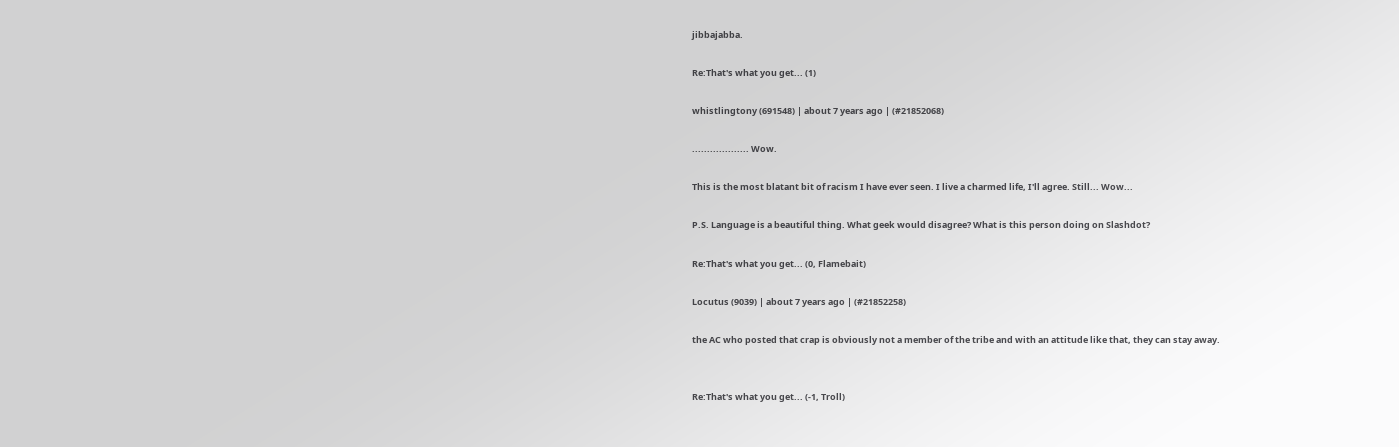jibbajabba.

Re:That's what you get... (1)

whistlingtony (691548) | about 7 years ago | (#21852068)

................... Wow.

This is the most blatant bit of racism I have ever seen. I live a charmed life, I'll agree. Still... Wow...

P.S. Language is a beautiful thing. What geek would disagree? What is this person doing on Slashdot?

Re:That's what you get... (0, Flamebait)

Locutus (9039) | about 7 years ago | (#21852258)

the AC who posted that crap is obviously not a member of the tribe and with an attitude like that, they can stay away.


Re:That's what you get... (-1, Troll)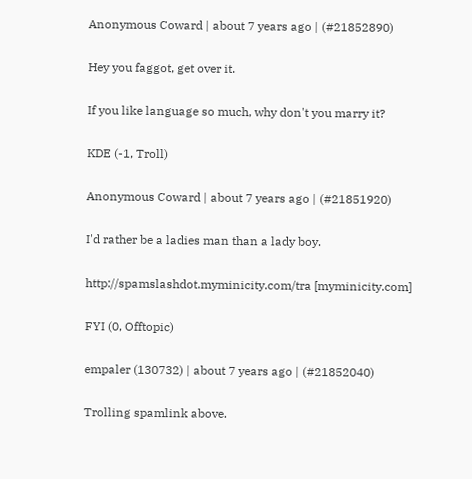Anonymous Coward | about 7 years ago | (#21852890)

Hey you faggot, get over it.

If you like language so much, why don't you marry it?

KDE (-1, Troll)

Anonymous Coward | about 7 years ago | (#21851920)

I'd rather be a ladies man than a lady boy.

http://spamslashdot.myminicity.com/tra [myminicity.com]

FYI (0, Offtopic)

empaler (130732) | about 7 years ago | (#21852040)

Trolling spamlink above.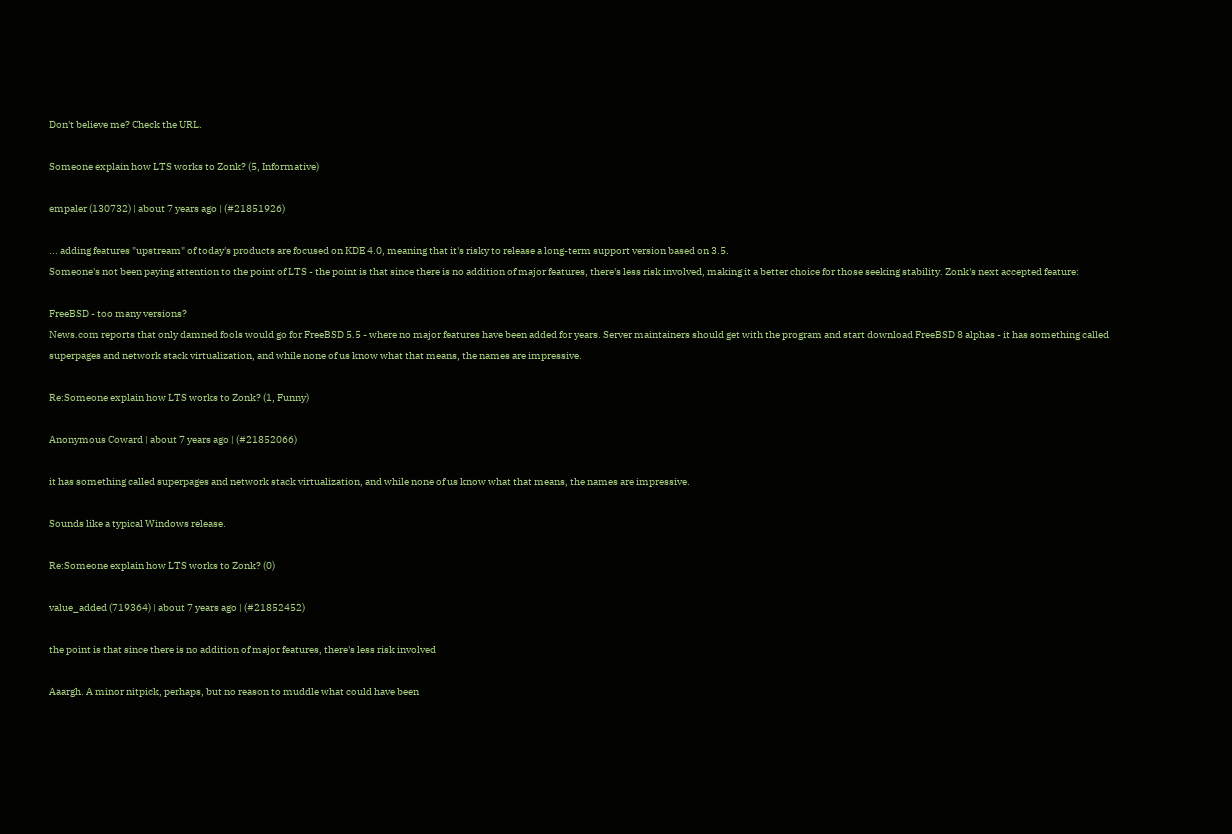Don't believe me? Check the URL.

Someone explain how LTS works to Zonk? (5, Informative)

empaler (130732) | about 7 years ago | (#21851926)

... adding features "upstream" of today's products are focused on KDE 4.0, meaning that it's risky to release a long-term support version based on 3.5.
Someone's not been paying attention to the point of LTS - the point is that since there is no addition of major features, there's less risk involved, making it a better choice for those seeking stability. Zonk's next accepted feature:

FreeBSD - too many versions?
News.com reports that only damned fools would go for FreeBSD 5.5 - where no major features have been added for years. Server maintainers should get with the program and start download FreeBSD 8 alphas - it has something called superpages and network stack virtualization, and while none of us know what that means, the names are impressive.

Re:Someone explain how LTS works to Zonk? (1, Funny)

Anonymous Coward | about 7 years ago | (#21852066)

it has something called superpages and network stack virtualization, and while none of us know what that means, the names are impressive.

Sounds like a typical Windows release.

Re:Someone explain how LTS works to Zonk? (0)

value_added (719364) | about 7 years ago | (#21852452)

the point is that since there is no addition of major features, there's less risk involved

Aaargh. A minor nitpick, perhaps, but no reason to muddle what could have been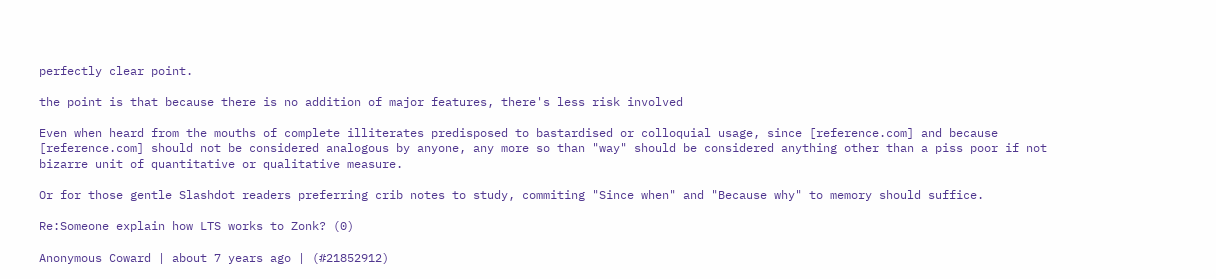perfectly clear point.

the point is that because there is no addition of major features, there's less risk involved

Even when heard from the mouths of complete illiterates predisposed to bastardised or colloquial usage, since [reference.com] and because [reference.com] should not be considered analogous by anyone, any more so than "way" should be considered anything other than a piss poor if not bizarre unit of quantitative or qualitative measure.

Or for those gentle Slashdot readers preferring crib notes to study, commiting "Since when" and "Because why" to memory should suffice.

Re:Someone explain how LTS works to Zonk? (0)

Anonymous Coward | about 7 years ago | (#21852912)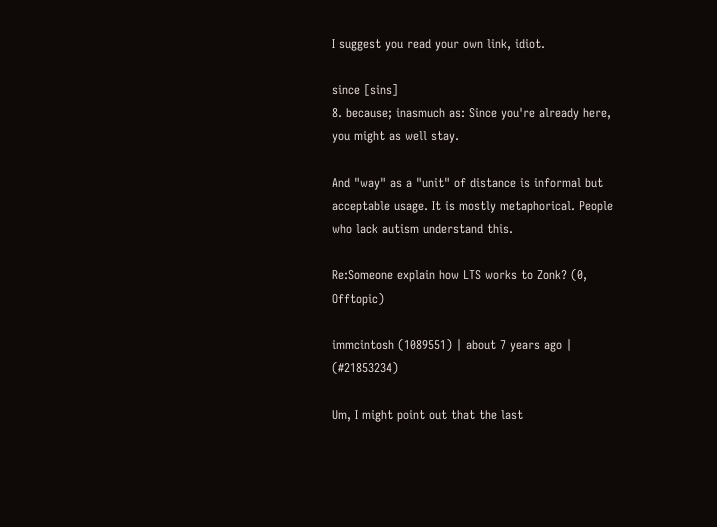I suggest you read your own link, idiot.

since [sins]
8. because; inasmuch as: Since you're already here, you might as well stay.

And "way" as a "unit" of distance is informal but acceptable usage. It is mostly metaphorical. People who lack autism understand this.

Re:Someone explain how LTS works to Zonk? (0, Offtopic)

immcintosh (1089551) | about 7 years ago | (#21853234)

Um, I might point out that the last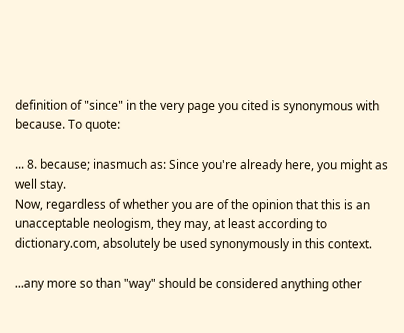definition of "since" in the very page you cited is synonymous with because. To quote:

... 8. because; inasmuch as: Since you're already here, you might as well stay.
Now, regardless of whether you are of the opinion that this is an unacceptable neologism, they may, at least according to dictionary.com, absolutely be used synonymously in this context.

...any more so than "way" should be considered anything other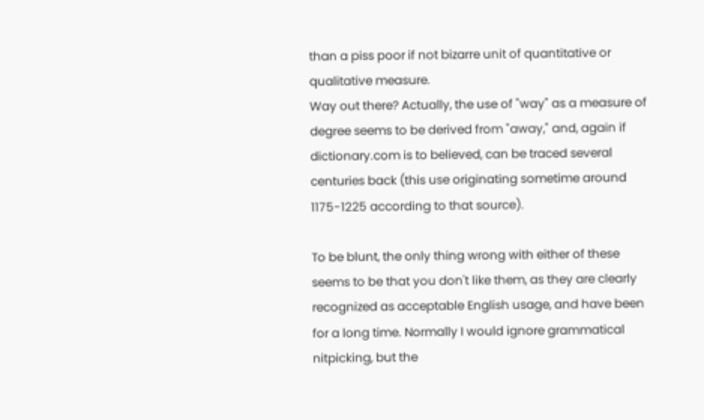than a piss poor if not bizarre unit of quantitative or qualitative measure.
Way out there? Actually, the use of "way" as a measure of degree seems to be derived from "away," and, again if dictionary.com is to believed, can be traced several centuries back (this use originating sometime around 1175-1225 according to that source).

To be blunt, the only thing wrong with either of these seems to be that you don't like them, as they are clearly recognized as acceptable English usage, and have been for a long time. Normally I would ignore grammatical nitpicking, but the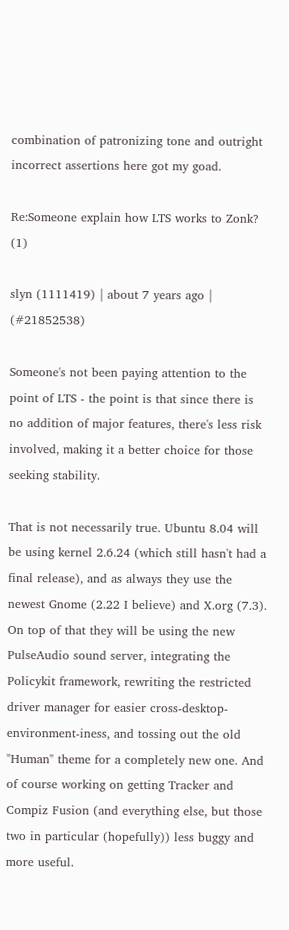combination of patronizing tone and outright incorrect assertions here got my goad.

Re:Someone explain how LTS works to Zonk? (1)

slyn (1111419) | about 7 years ago | (#21852538)

Someone's not been paying attention to the point of LTS - the point is that since there is no addition of major features, there's less risk involved, making it a better choice for those seeking stability.

That is not necessarily true. Ubuntu 8.04 will be using kernel 2.6.24 (which still hasn't had a final release), and as always they use the newest Gnome (2.22 I believe) and X.org (7.3). On top of that they will be using the new PulseAudio sound server, integrating the Policykit framework, rewriting the restricted driver manager for easier cross-desktop-environment-iness, and tossing out the old "Human" theme for a completely new one. And of course working on getting Tracker and Compiz Fusion (and everything else, but those two in particular (hopefully)) less buggy and more useful.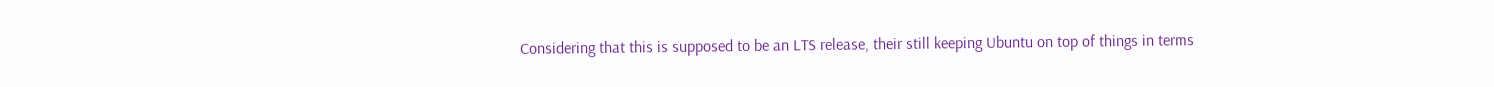Considering that this is supposed to be an LTS release, their still keeping Ubuntu on top of things in terms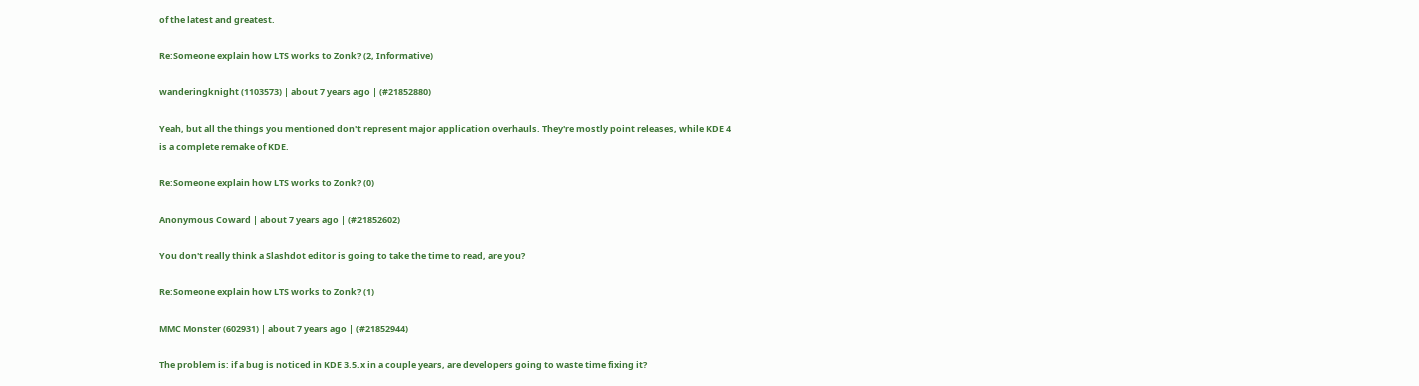of the latest and greatest.

Re:Someone explain how LTS works to Zonk? (2, Informative)

wanderingknight (1103573) | about 7 years ago | (#21852880)

Yeah, but all the things you mentioned don't represent major application overhauls. They're mostly point releases, while KDE 4 is a complete remake of KDE.

Re:Someone explain how LTS works to Zonk? (0)

Anonymous Coward | about 7 years ago | (#21852602)

You don't really think a Slashdot editor is going to take the time to read, are you?

Re:Someone explain how LTS works to Zonk? (1)

MMC Monster (602931) | about 7 years ago | (#21852944)

The problem is: if a bug is noticed in KDE 3.5.x in a couple years, are developers going to waste time fixing it?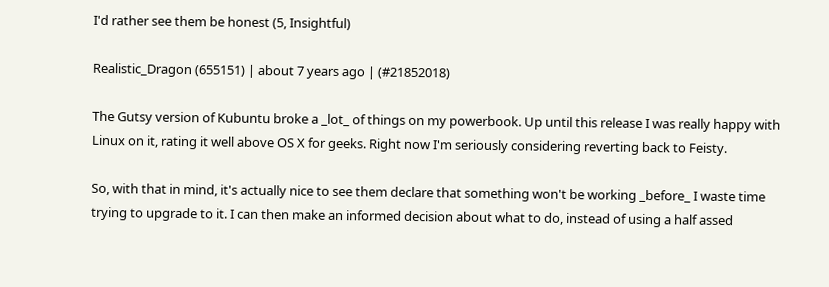I'd rather see them be honest (5, Insightful)

Realistic_Dragon (655151) | about 7 years ago | (#21852018)

The Gutsy version of Kubuntu broke a _lot_ of things on my powerbook. Up until this release I was really happy with Linux on it, rating it well above OS X for geeks. Right now I'm seriously considering reverting back to Feisty.

So, with that in mind, it's actually nice to see them declare that something won't be working _before_ I waste time trying to upgrade to it. I can then make an informed decision about what to do, instead of using a half assed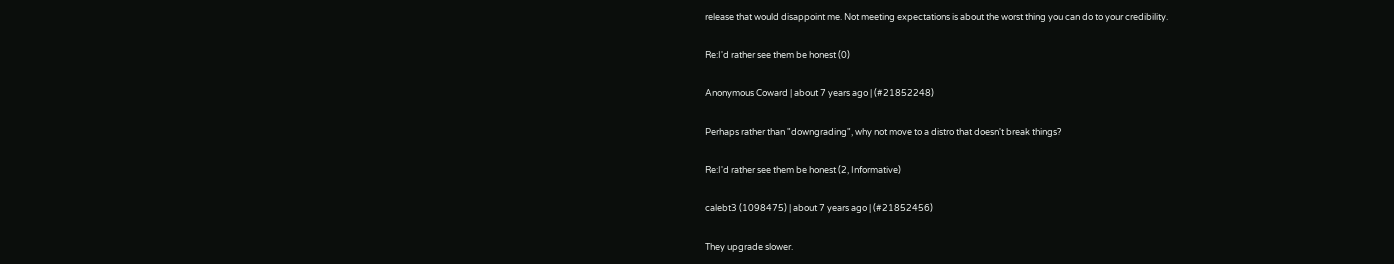release that would disappoint me. Not meeting expectations is about the worst thing you can do to your credibility.

Re:I'd rather see them be honest (0)

Anonymous Coward | about 7 years ago | (#21852248)

Perhaps rather than "downgrading", why not move to a distro that doesn't break things?

Re:I'd rather see them be honest (2, Informative)

calebt3 (1098475) | about 7 years ago | (#21852456)

They upgrade slower.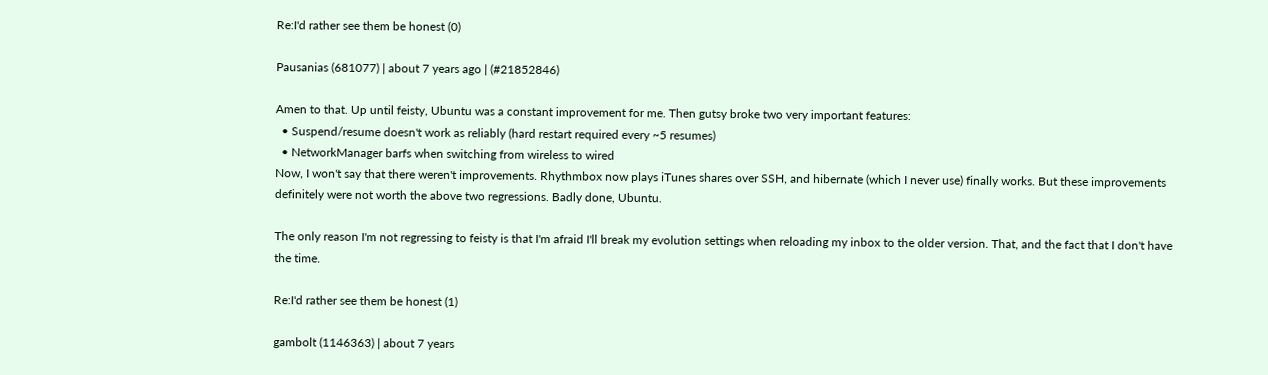Re:I'd rather see them be honest (0)

Pausanias (681077) | about 7 years ago | (#21852846)

Amen to that. Up until feisty, Ubuntu was a constant improvement for me. Then gutsy broke two very important features:
  • Suspend/resume doesn't work as reliably (hard restart required every ~5 resumes)
  • NetworkManager barfs when switching from wireless to wired
Now, I won't say that there weren't improvements. Rhythmbox now plays iTunes shares over SSH, and hibernate (which I never use) finally works. But these improvements definitely were not worth the above two regressions. Badly done, Ubuntu.

The only reason I'm not regressing to feisty is that I'm afraid I'll break my evolution settings when reloading my inbox to the older version. That, and the fact that I don't have the time.

Re:I'd rather see them be honest (1)

gambolt (1146363) | about 7 years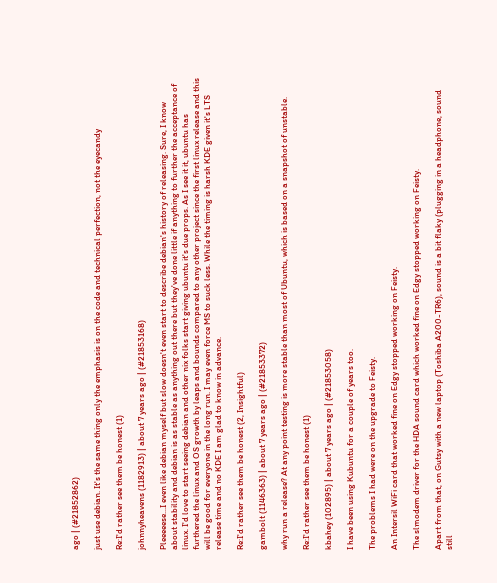ago | (#21852862)

just use debian. It's the same thing only the emphasis is on the code and technical perfection, not the eyecandy

Re:I'd rather see them be honest (1)

johnnyheavens (1182913) | about 7 years ago | (#21853168)

Pleeeeese...I even like debian myself but slow doesn't even start to describe debian's history of releasing. Sure, I know about stability and debian is as stable as anything out there but they've done little if anything to further the acceptance of linux. I'd love to start seeing debian and other nix folks start giving ubuntu it's due props. As I see it it, ubuntu has furthered the linux and OS growth by leaps and bounds compared to any other project since the first linux release and this will be good for everyone in the long run. I may even force MS to suck less. While the timing is harsh KDE given it's LTS release time and no KDE I am glad to know in advance.

Re:I'd rather see them be honest (2, Insightful)

gambolt (1146363) | about 7 years ago | (#21853372)

why run a release? At any point testing is more stable than most of Ubuntu, which is based on a snapshot of unstable.

Re:I'd rather see them be honest (1)

kbahey (102895) | about 7 years ago | (#21853058)

I have been using Kubuntu for a couple of years too.

The problems I had were on the upgrade to Feisty.

An Intersil WiFi card that worked fine on Edgy stopped working on Feisty.

The slmodem driver for the HDA sound card which worked fine on Edgy stopped working on Feisty.

Apart from that, on Gutsy with a new laptop (Toshiba A200-TR6), sound is a bit flaky (plugging in a headphone, sound still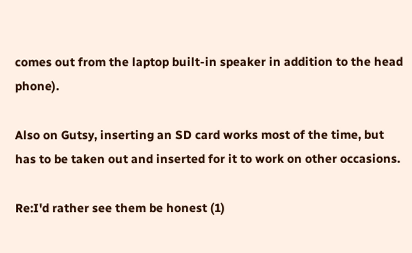comes out from the laptop built-in speaker in addition to the head phone).

Also on Gutsy, inserting an SD card works most of the time, but has to be taken out and inserted for it to work on other occasions.

Re:I'd rather see them be honest (1)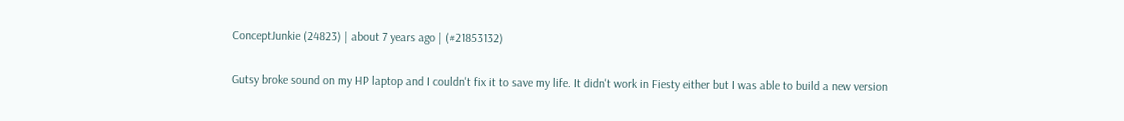ConceptJunkie (24823) | about 7 years ago | (#21853132)

Gutsy broke sound on my HP laptop and I couldn't fix it to save my life. It didn't work in Fiesty either but I was able to build a new version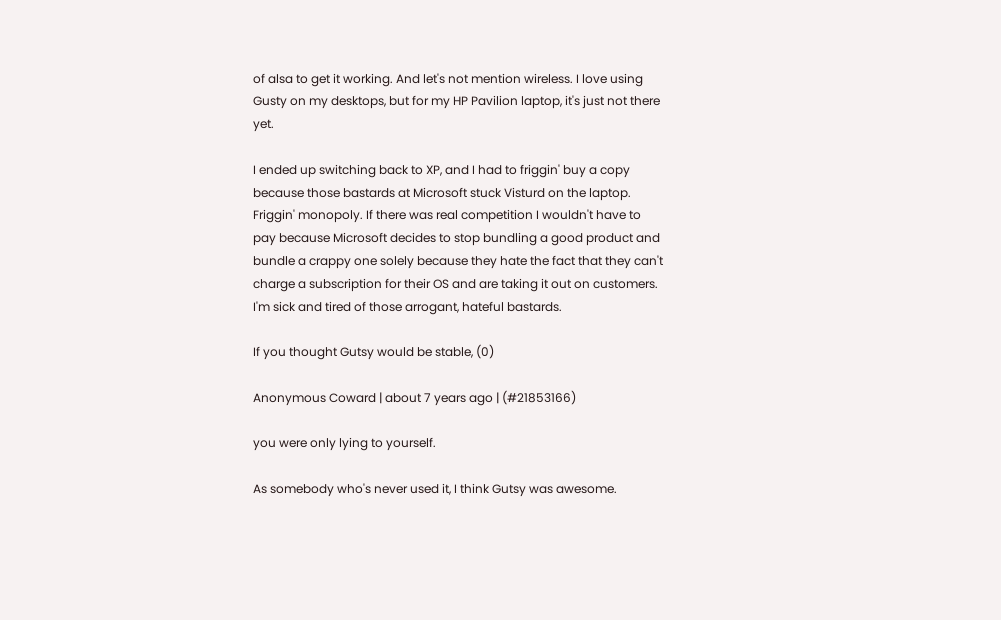of alsa to get it working. And let's not mention wireless. I love using Gusty on my desktops, but for my HP Pavilion laptop, it's just not there yet.

I ended up switching back to XP, and I had to friggin' buy a copy because those bastards at Microsoft stuck Visturd on the laptop. Friggin' monopoly. If there was real competition I wouldn't have to pay because Microsoft decides to stop bundling a good product and bundle a crappy one solely because they hate the fact that they can't charge a subscription for their OS and are taking it out on customers. I'm sick and tired of those arrogant, hateful bastards.

If you thought Gutsy would be stable, (0)

Anonymous Coward | about 7 years ago | (#21853166)

you were only lying to yourself.

As somebody who's never used it, I think Gutsy was awesome.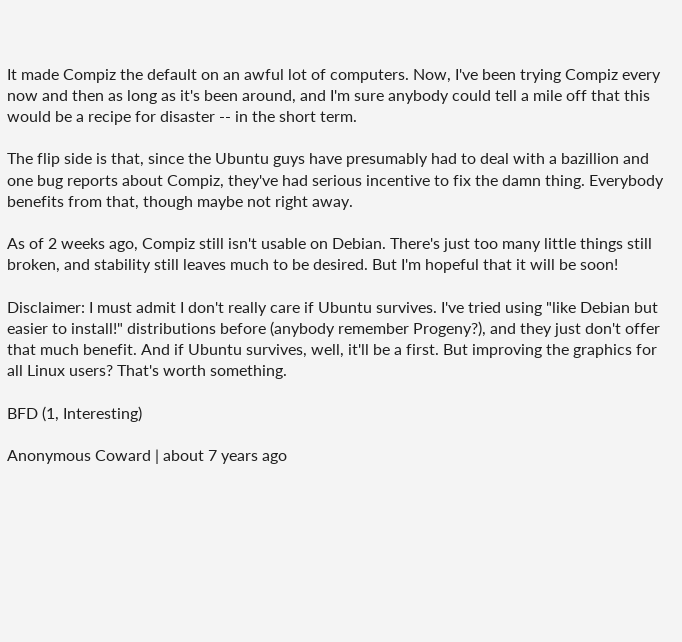It made Compiz the default on an awful lot of computers. Now, I've been trying Compiz every now and then as long as it's been around, and I'm sure anybody could tell a mile off that this would be a recipe for disaster -- in the short term.

The flip side is that, since the Ubuntu guys have presumably had to deal with a bazillion and one bug reports about Compiz, they've had serious incentive to fix the damn thing. Everybody benefits from that, though maybe not right away.

As of 2 weeks ago, Compiz still isn't usable on Debian. There's just too many little things still broken, and stability still leaves much to be desired. But I'm hopeful that it will be soon!

Disclaimer: I must admit I don't really care if Ubuntu survives. I've tried using "like Debian but easier to install!" distributions before (anybody remember Progeny?), and they just don't offer that much benefit. And if Ubuntu survives, well, it'll be a first. But improving the graphics for all Linux users? That's worth something.

BFD (1, Interesting)

Anonymous Coward | about 7 years ago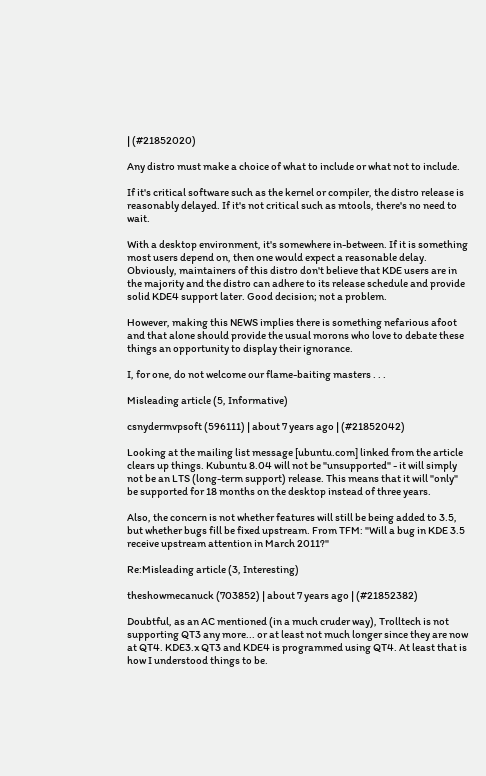| (#21852020)

Any distro must make a choice of what to include or what not to include.

If it's critical software such as the kernel or compiler, the distro release is reasonably delayed. If it's not critical such as mtools, there's no need to wait.

With a desktop environment, it's somewhere in-between. If it is something most users depend on, then one would expect a reasonable delay. Obviously, maintainers of this distro don't believe that KDE users are in the majority and the distro can adhere to its release schedule and provide solid KDE4 support later. Good decision; not a problem.

However, making this NEWS implies there is something nefarious afoot and that alone should provide the usual morons who love to debate these things an opportunity to display their ignorance.

I, for one, do not welcome our flame-baiting masters . . .

Misleading article (5, Informative)

csnydermvpsoft (596111) | about 7 years ago | (#21852042)

Looking at the mailing list message [ubuntu.com] linked from the article clears up things. Kubuntu 8.04 will not be "unsupported" - it will simply not be an LTS (long-term support) release. This means that it will "only" be supported for 18 months on the desktop instead of three years.

Also, the concern is not whether features will still be being added to 3.5, but whether bugs fill be fixed upstream. From TFM: "Will a bug in KDE 3.5 receive upstream attention in March 2011?"

Re:Misleading article (3, Interesting)

theshowmecanuck (703852) | about 7 years ago | (#21852382)

Doubtful, as an AC mentioned (in a much cruder way), Trolltech is not supporting QT3 any more... or at least not much longer since they are now at QT4. KDE3.x QT3 and KDE4 is programmed using QT4. At least that is how I understood things to be.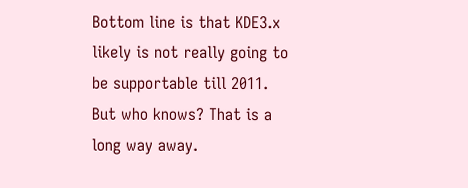Bottom line is that KDE3.x likely is not really going to be supportable till 2011. But who knows? That is a long way away.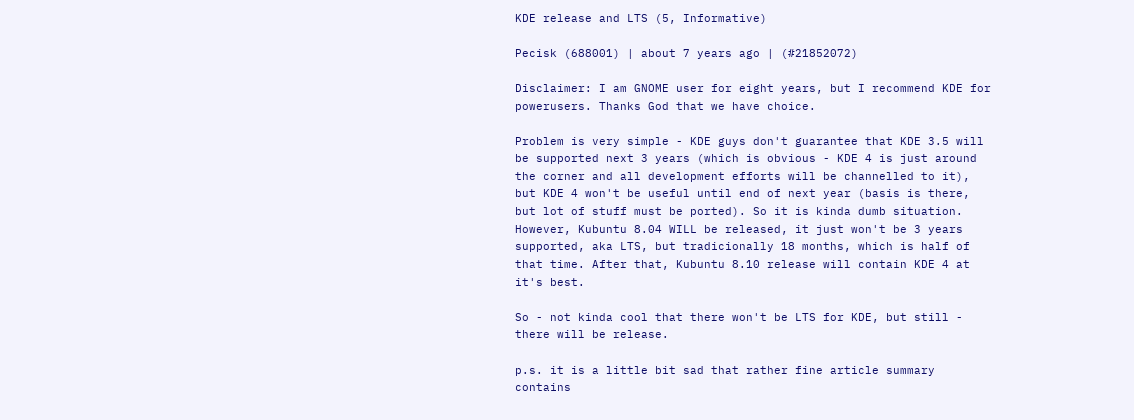KDE release and LTS (5, Informative)

Pecisk (688001) | about 7 years ago | (#21852072)

Disclaimer: I am GNOME user for eight years, but I recommend KDE for powerusers. Thanks God that we have choice.

Problem is very simple - KDE guys don't guarantee that KDE 3.5 will be supported next 3 years (which is obvious - KDE 4 is just around the corner and all development efforts will be channelled to it), but KDE 4 won't be useful until end of next year (basis is there, but lot of stuff must be ported). So it is kinda dumb situation. However, Kubuntu 8.04 WILL be released, it just won't be 3 years supported, aka LTS, but tradicionally 18 months, which is half of that time. After that, Kubuntu 8.10 release will contain KDE 4 at it's best.

So - not kinda cool that there won't be LTS for KDE, but still - there will be release.

p.s. it is a little bit sad that rather fine article summary contains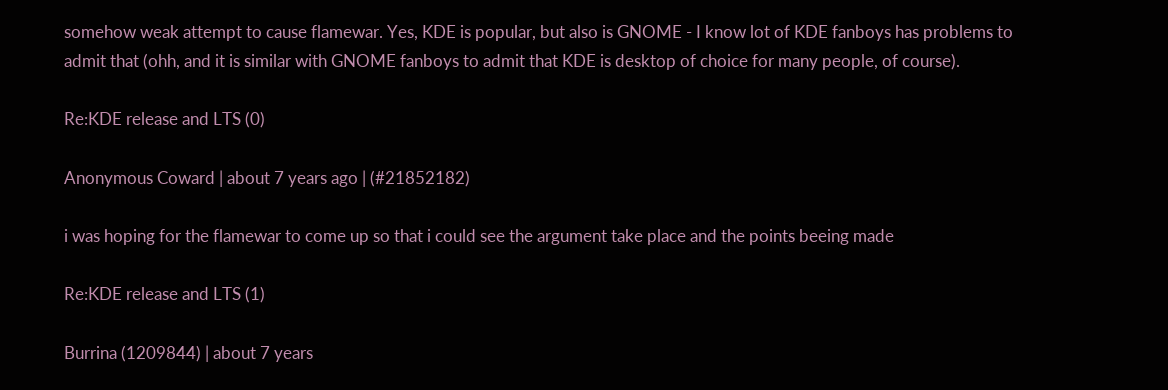somehow weak attempt to cause flamewar. Yes, KDE is popular, but also is GNOME - I know lot of KDE fanboys has problems to admit that (ohh, and it is similar with GNOME fanboys to admit that KDE is desktop of choice for many people, of course).

Re:KDE release and LTS (0)

Anonymous Coward | about 7 years ago | (#21852182)

i was hoping for the flamewar to come up so that i could see the argument take place and the points beeing made

Re:KDE release and LTS (1)

Burrina (1209844) | about 7 years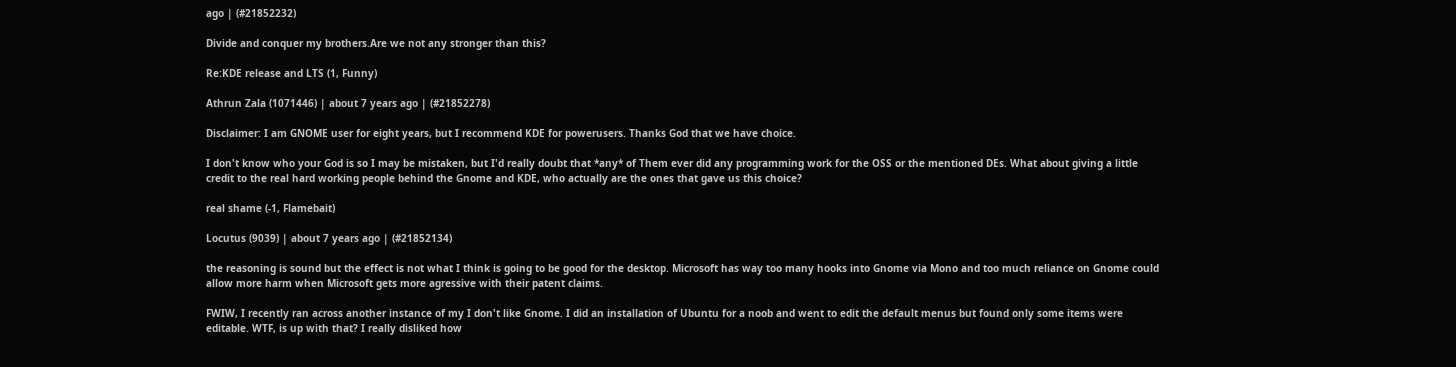ago | (#21852232)

Divide and conquer my brothers.Are we not any stronger than this?

Re:KDE release and LTS (1, Funny)

Athrun Zala (1071446) | about 7 years ago | (#21852278)

Disclaimer: I am GNOME user for eight years, but I recommend KDE for powerusers. Thanks God that we have choice.

I don't know who your God is so I may be mistaken, but I'd really doubt that *any* of Them ever did any programming work for the OSS or the mentioned DEs. What about giving a little credit to the real hard working people behind the Gnome and KDE, who actually are the ones that gave us this choice?

real shame (-1, Flamebait)

Locutus (9039) | about 7 years ago | (#21852134)

the reasoning is sound but the effect is not what I think is going to be good for the desktop. Microsoft has way too many hooks into Gnome via Mono and too much reliance on Gnome could allow more harm when Microsoft gets more agressive with their patent claims.

FWIW, I recently ran across another instance of my I don't like Gnome. I did an installation of Ubuntu for a noob and went to edit the default menus but found only some items were editable. WTF, is up with that? I really disliked how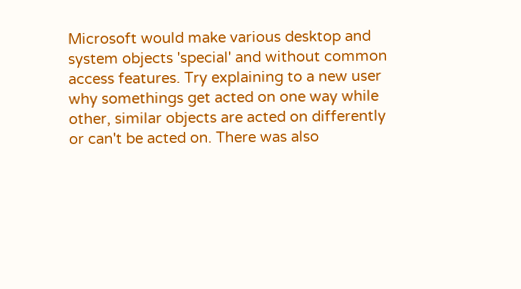Microsoft would make various desktop and system objects 'special' and without common access features. Try explaining to a new user why somethings get acted on one way while other, similar objects are acted on differently or can't be acted on. There was also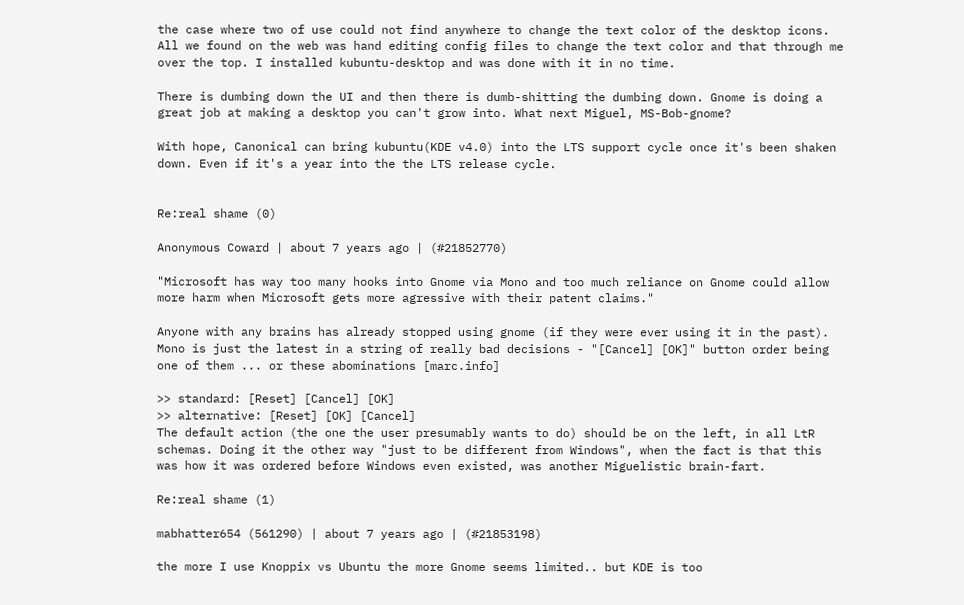the case where two of use could not find anywhere to change the text color of the desktop icons. All we found on the web was hand editing config files to change the text color and that through me over the top. I installed kubuntu-desktop and was done with it in no time.

There is dumbing down the UI and then there is dumb-shitting the dumbing down. Gnome is doing a great job at making a desktop you can't grow into. What next Miguel, MS-Bob-gnome?

With hope, Canonical can bring kubuntu(KDE v4.0) into the LTS support cycle once it's been shaken down. Even if it's a year into the the LTS release cycle.


Re:real shame (0)

Anonymous Coward | about 7 years ago | (#21852770)

"Microsoft has way too many hooks into Gnome via Mono and too much reliance on Gnome could allow more harm when Microsoft gets more agressive with their patent claims."

Anyone with any brains has already stopped using gnome (if they were ever using it in the past). Mono is just the latest in a string of really bad decisions - "[Cancel] [OK]" button order being one of them ... or these abominations [marc.info]

>> standard: [Reset] [Cancel] [OK]
>> alternative: [Reset] [OK] [Cancel]
The default action (the one the user presumably wants to do) should be on the left, in all LtR schemas. Doing it the other way "just to be different from Windows", when the fact is that this was how it was ordered before Windows even existed, was another Miguelistic brain-fart.

Re:real shame (1)

mabhatter654 (561290) | about 7 years ago | (#21853198)

the more I use Knoppix vs Ubuntu the more Gnome seems limited.. but KDE is too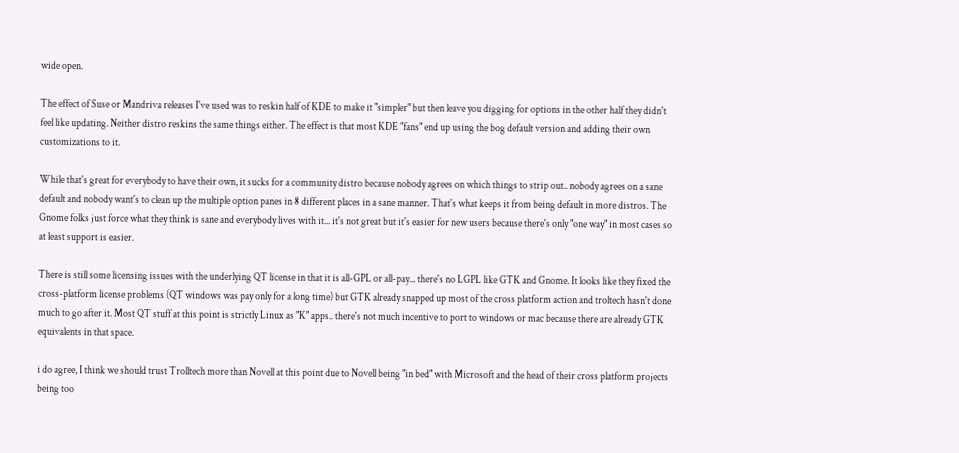wide open.

The effect of Suse or Mandriva releases I've used was to reskin half of KDE to make it "simpler" but then leave you digging for options in the other half they didn't feel like updating. Neither distro reskins the same things either. The effect is that most KDE "fans" end up using the bog default version and adding their own customizations to it.

While that's great for everybody to have their own, it sucks for a community distro because nobody agrees on which things to strip out.. nobody agrees on a sane default and nobody want's to clean up the multiple option panes in 8 different places in a sane manner. That's what keeps it from being default in more distros. The Gnome folks just force what they think is sane and everybody lives with it... it's not great but it's easier for new users because there's only "one way" in most cases so at least support is easier.

There is still some licensing issues with the underlying QT license in that it is all-GPL or all-pay... there's no LGPL like GTK and Gnome. It looks like they fixed the cross-platform license problems (QT windows was pay only for a long time) but GTK already snapped up most of the cross platform action and troltech hasn't done much to go after it. Most QT stuff at this point is strictly Linux as "K" apps.. there's not much incentive to port to windows or mac because there are already GTK equivalents in that space.

i do agree, I think we should trust Trolltech more than Novell at this point due to Novell being "in bed" with Microsoft and the head of their cross platform projects being too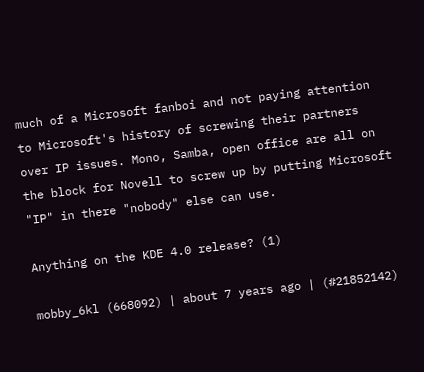much of a Microsoft fanboi and not paying attention to Microsoft's history of screwing their partners over IP issues. Mono, Samba, open office are all on the block for Novell to screw up by putting Microsoft "IP" in there "nobody" else can use.

Anything on the KDE 4.0 release? (1)

mobby_6kl (668092) | about 7 years ago | (#21852142)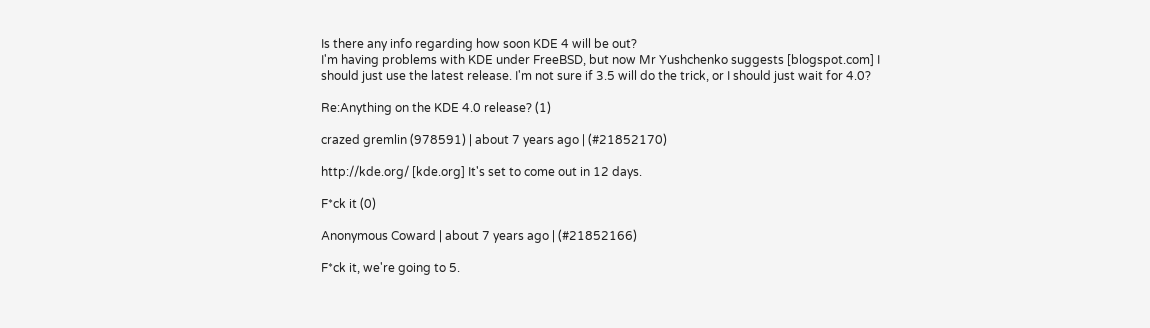Is there any info regarding how soon KDE 4 will be out?
I'm having problems with KDE under FreeBSD, but now Mr Yushchenko suggests [blogspot.com] I should just use the latest release. I'm not sure if 3.5 will do the trick, or I should just wait for 4.0?

Re:Anything on the KDE 4.0 release? (1)

crazed gremlin (978591) | about 7 years ago | (#21852170)

http://kde.org/ [kde.org] It's set to come out in 12 days.

F*ck it (0)

Anonymous Coward | about 7 years ago | (#21852166)

F*ck it, we're going to 5.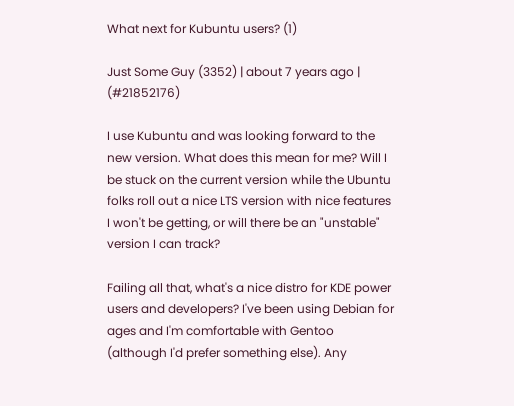What next for Kubuntu users? (1)

Just Some Guy (3352) | about 7 years ago | (#21852176)

I use Kubuntu and was looking forward to the new version. What does this mean for me? Will I be stuck on the current version while the Ubuntu folks roll out a nice LTS version with nice features I won't be getting, or will there be an "unstable" version I can track?

Failing all that, what's a nice distro for KDE power users and developers? I've been using Debian for ages and I'm comfortable with Gentoo (although I'd prefer something else). Any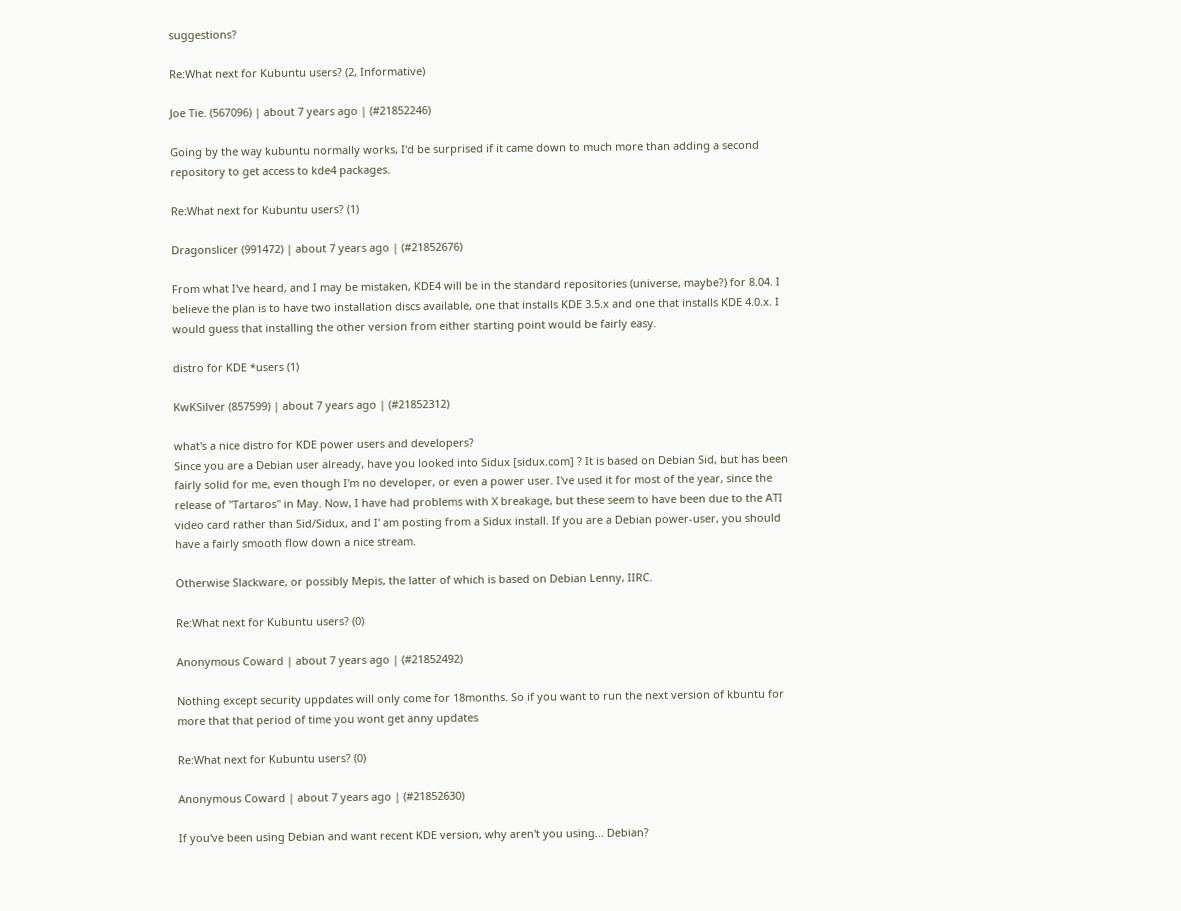suggestions?

Re:What next for Kubuntu users? (2, Informative)

Joe Tie. (567096) | about 7 years ago | (#21852246)

Going by the way kubuntu normally works, I'd be surprised if it came down to much more than adding a second repository to get access to kde4 packages.

Re:What next for Kubuntu users? (1)

Dragonslicer (991472) | about 7 years ago | (#21852676)

From what I've heard, and I may be mistaken, KDE4 will be in the standard repositories (universe, maybe?) for 8.04. I believe the plan is to have two installation discs available, one that installs KDE 3.5.x and one that installs KDE 4.0.x. I would guess that installing the other version from either starting point would be fairly easy.

distro for KDE *users (1)

KwKSilver (857599) | about 7 years ago | (#21852312)

what's a nice distro for KDE power users and developers?
Since you are a Debian user already, have you looked into Sidux [sidux.com] ? It is based on Debian Sid, but has been fairly solid for me, even though I'm no developer, or even a power user. I've used it for most of the year, since the release of "Tartaros" in May. Now, I have had problems with X breakage, but these seem to have been due to the ATI video card rather than Sid/Sidux, and I' am posting from a Sidux install. If you are a Debian power-user, you should have a fairly smooth flow down a nice stream.

Otherwise Slackware, or possibly Mepis, the latter of which is based on Debian Lenny, IIRC.

Re:What next for Kubuntu users? (0)

Anonymous Coward | about 7 years ago | (#21852492)

Nothing except security uppdates will only come for 18months. So if you want to run the next version of kbuntu for more that that period of time you wont get anny updates

Re:What next for Kubuntu users? (0)

Anonymous Coward | about 7 years ago | (#21852630)

If you've been using Debian and want recent KDE version, why aren't you using... Debian?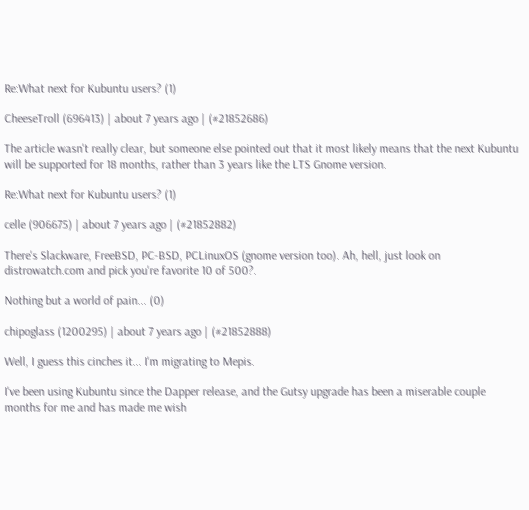Re:What next for Kubuntu users? (1)

CheeseTroll (696413) | about 7 years ago | (#21852686)

The article wasn't really clear, but someone else pointed out that it most likely means that the next Kubuntu will be supported for 18 months, rather than 3 years like the LTS Gnome version.

Re:What next for Kubuntu users? (1)

celle (906675) | about 7 years ago | (#21852882)

There's Slackware, FreeBSD, PC-BSD, PCLinuxOS (gnome version too). Ah, hell, just look on distrowatch.com and pick you're favorite 10 of 500?.

Nothing but a world of pain... (0)

chipoglass (1200295) | about 7 years ago | (#21852888)

Well, I guess this cinches it... I'm migrating to Mepis.

I've been using Kubuntu since the Dapper release, and the Gutsy upgrade has been a miserable couple months for me and has made me wish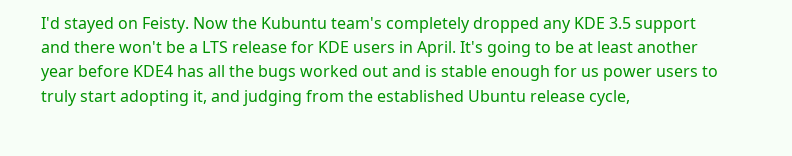I'd stayed on Feisty. Now the Kubuntu team's completely dropped any KDE 3.5 support and there won't be a LTS release for KDE users in April. It's going to be at least another year before KDE4 has all the bugs worked out and is stable enough for us power users to truly start adopting it, and judging from the established Ubuntu release cycle,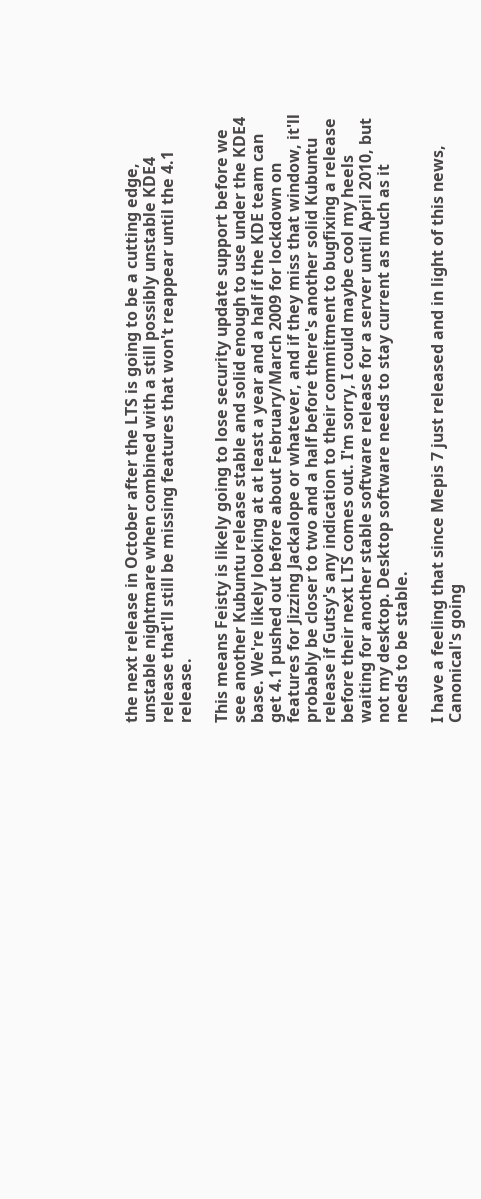the next release in October after the LTS is going to be a cutting edge, unstable nightmare when combined with a still possibly unstable KDE4 release that'll still be missing features that won't reappear until the 4.1 release.

This means Feisty is likely going to lose security update support before we see another Kubuntu release stable and solid enough to use under the KDE4 base. We're likely looking at at least a year and a half if the KDE team can get 4.1 pushed out before about February/March 2009 for lockdown on features for Jizzing Jackalope or whatever, and if they miss that window, it'll probably be closer to two and a half before there's another solid Kubuntu release if Gutsy's any indication to their commitment to bugfixing a release before their next LTS comes out. I'm sorry, I could maybe cool my heels waiting for another stable software release for a server until April 2010, but not my desktop. Desktop software needs to stay current as much as it needs to be stable.

I have a feeling that since Mepis 7 just released and in light of this news, Canonical's going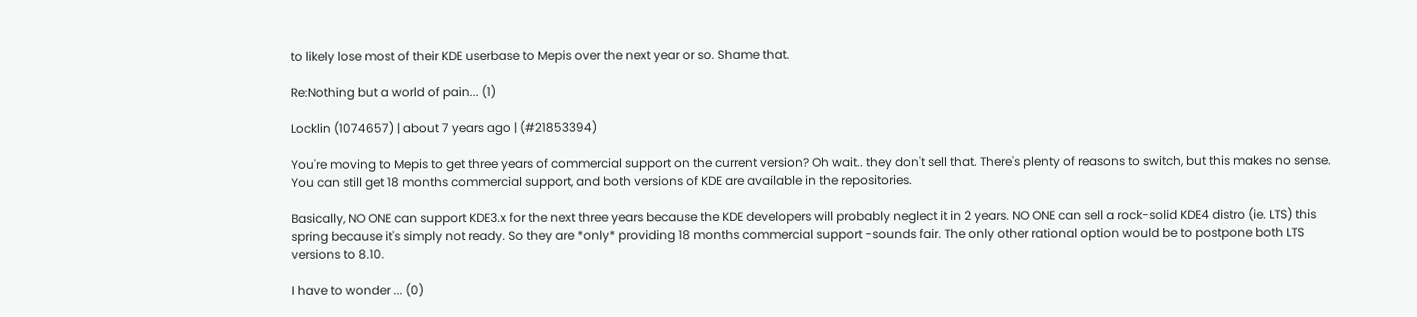to likely lose most of their KDE userbase to Mepis over the next year or so. Shame that.

Re:Nothing but a world of pain... (1)

Locklin (1074657) | about 7 years ago | (#21853394)

You're moving to Mepis to get three years of commercial support on the current version? Oh wait.. they don't sell that. There's plenty of reasons to switch, but this makes no sense. You can still get 18 months commercial support, and both versions of KDE are available in the repositories.

Basically, NO ONE can support KDE3.x for the next three years because the KDE developers will probably neglect it in 2 years. NO ONE can sell a rock-solid KDE4 distro (ie. LTS) this spring because it's simply not ready. So they are *only* providing 18 months commercial support -sounds fair. The only other rational option would be to postpone both LTS versions to 8.10.

I have to wonder ... (0)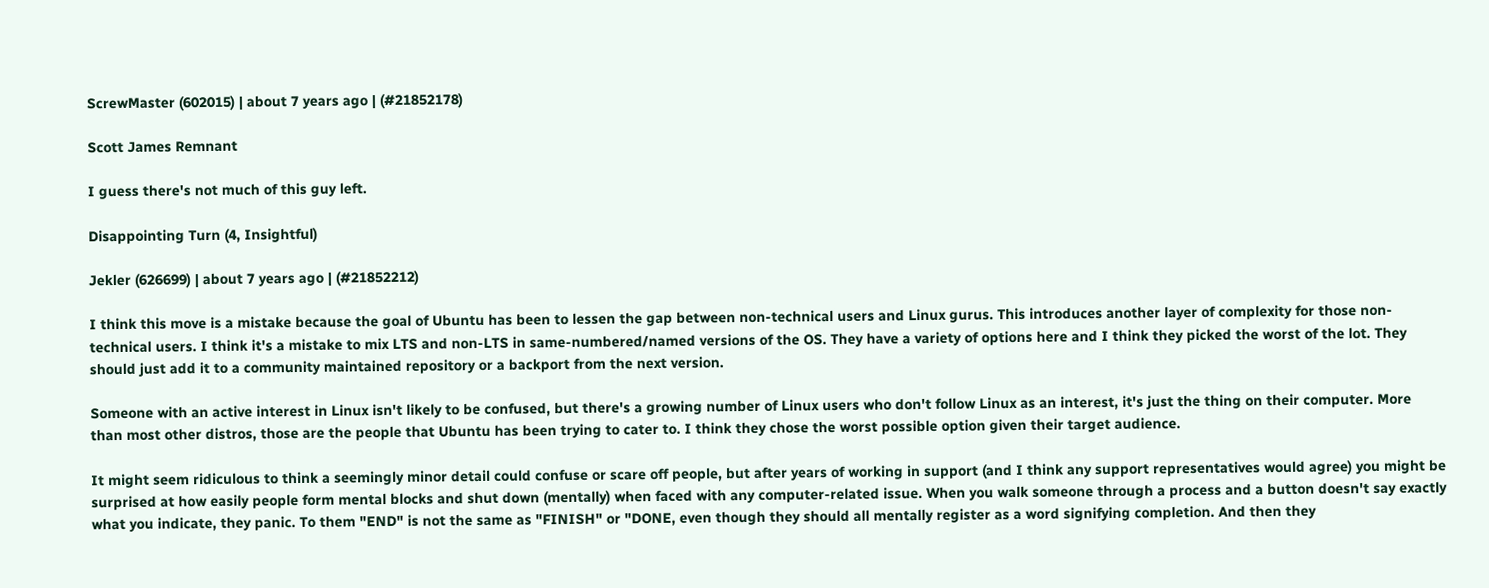ScrewMaster (602015) | about 7 years ago | (#21852178)

Scott James Remnant

I guess there's not much of this guy left.

Disappointing Turn (4, Insightful)

Jekler (626699) | about 7 years ago | (#21852212)

I think this move is a mistake because the goal of Ubuntu has been to lessen the gap between non-technical users and Linux gurus. This introduces another layer of complexity for those non-technical users. I think it's a mistake to mix LTS and non-LTS in same-numbered/named versions of the OS. They have a variety of options here and I think they picked the worst of the lot. They should just add it to a community maintained repository or a backport from the next version.

Someone with an active interest in Linux isn't likely to be confused, but there's a growing number of Linux users who don't follow Linux as an interest, it's just the thing on their computer. More than most other distros, those are the people that Ubuntu has been trying to cater to. I think they chose the worst possible option given their target audience.

It might seem ridiculous to think a seemingly minor detail could confuse or scare off people, but after years of working in support (and I think any support representatives would agree) you might be surprised at how easily people form mental blocks and shut down (mentally) when faced with any computer-related issue. When you walk someone through a process and a button doesn't say exactly what you indicate, they panic. To them "END" is not the same as "FINISH" or "DONE, even though they should all mentally register as a word signifying completion. And then they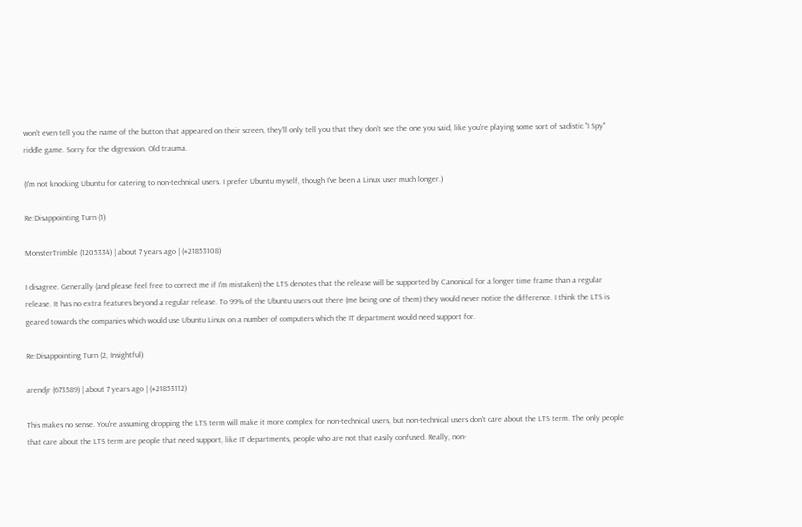won't even tell you the name of the button that appeared on their screen, they'll only tell you that they don't see the one you said, like you're playing some sort of sadistic "I Spy" riddle game. Sorry for the digression. Old trauma.

(I'm not knocking Ubuntu for catering to non-technical users. I prefer Ubuntu myself, though I've been a Linux user much longer.)

Re:Disappointing Turn (1)

MonsterTrimble (1205334) | about 7 years ago | (#21853108)

I disagree. Generally (and please feel free to correct me if I'm mistaken) the LTS denotes that the release will be supported by Canonical for a longer time frame than a regular release. It has no extra features beyond a regular release. To 99% of the Ubuntu users out there (me being one of them) they would never notice the difference. I think the LTS is geared towards the companies which would use Ubuntu Linux on a number of computers which the IT department would need support for.

Re:Disappointing Turn (2, Insightful)

arendjr (673589) | about 7 years ago | (#21853112)

This makes no sense. You're assuming dropping the LTS term will make it more complex for non-technical users, but non-technical users don't care about the LTS term. The only people that care about the LTS term are people that need support, like IT departments, people who are not that easily confused. Really, non-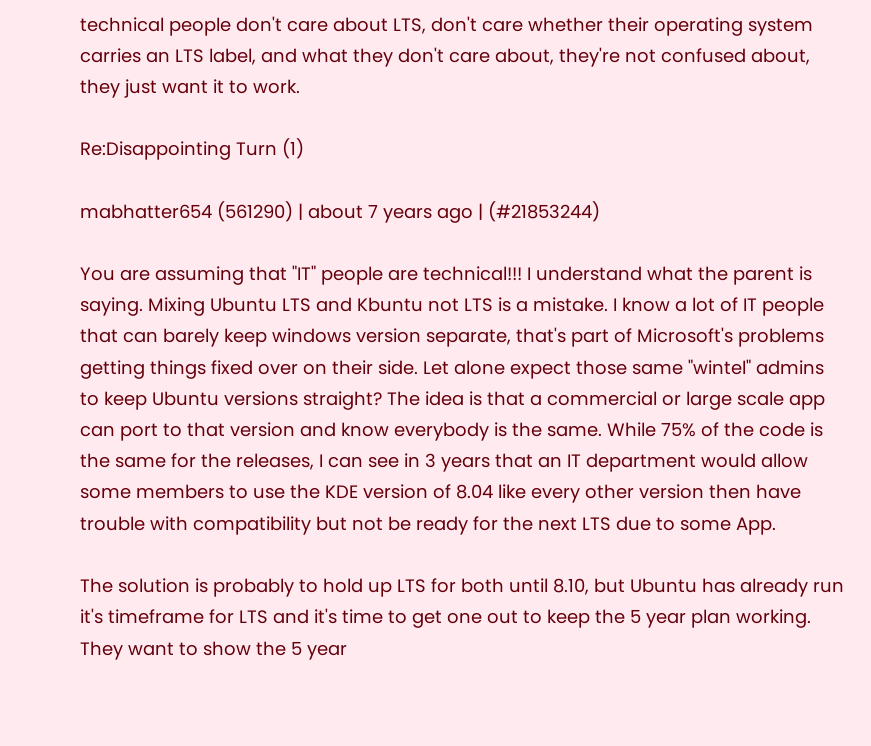technical people don't care about LTS, don't care whether their operating system carries an LTS label, and what they don't care about, they're not confused about, they just want it to work.

Re:Disappointing Turn (1)

mabhatter654 (561290) | about 7 years ago | (#21853244)

You are assuming that "IT" people are technical!!! I understand what the parent is saying. Mixing Ubuntu LTS and Kbuntu not LTS is a mistake. I know a lot of IT people that can barely keep windows version separate, that's part of Microsoft's problems getting things fixed over on their side. Let alone expect those same "wintel" admins to keep Ubuntu versions straight? The idea is that a commercial or large scale app can port to that version and know everybody is the same. While 75% of the code is the same for the releases, I can see in 3 years that an IT department would allow some members to use the KDE version of 8.04 like every other version then have trouble with compatibility but not be ready for the next LTS due to some App.

The solution is probably to hold up LTS for both until 8.10, but Ubuntu has already run it's timeframe for LTS and it's time to get one out to keep the 5 year plan working. They want to show the 5 year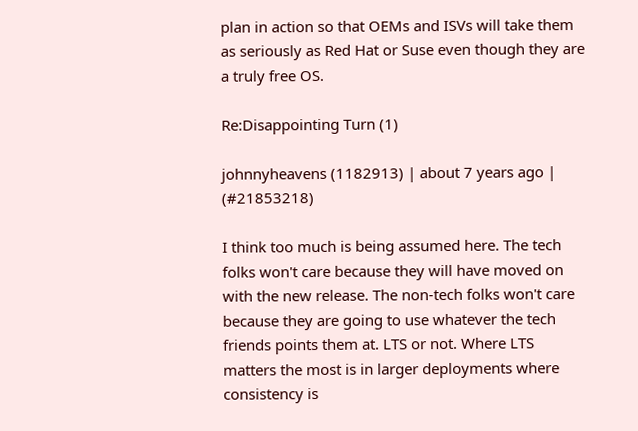plan in action so that OEMs and ISVs will take them as seriously as Red Hat or Suse even though they are a truly free OS.

Re:Disappointing Turn (1)

johnnyheavens (1182913) | about 7 years ago | (#21853218)

I think too much is being assumed here. The tech folks won't care because they will have moved on with the new release. The non-tech folks won't care because they are going to use whatever the tech friends points them at. LTS or not. Where LTS matters the most is in larger deployments where consistency is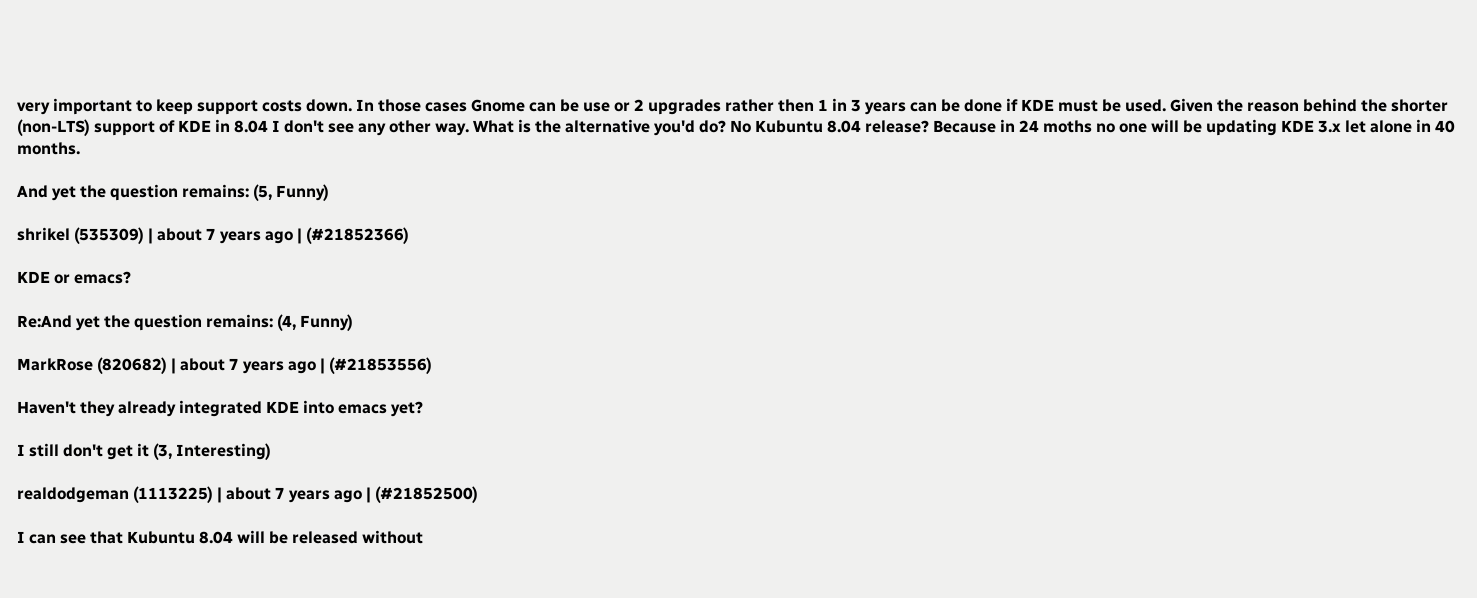very important to keep support costs down. In those cases Gnome can be use or 2 upgrades rather then 1 in 3 years can be done if KDE must be used. Given the reason behind the shorter (non-LTS) support of KDE in 8.04 I don't see any other way. What is the alternative you'd do? No Kubuntu 8.04 release? Because in 24 moths no one will be updating KDE 3.x let alone in 40 months.

And yet the question remains: (5, Funny)

shrikel (535309) | about 7 years ago | (#21852366)

KDE or emacs?

Re:And yet the question remains: (4, Funny)

MarkRose (820682) | about 7 years ago | (#21853556)

Haven't they already integrated KDE into emacs yet?

I still don't get it (3, Interesting)

realdodgeman (1113225) | about 7 years ago | (#21852500)

I can see that Kubuntu 8.04 will be released without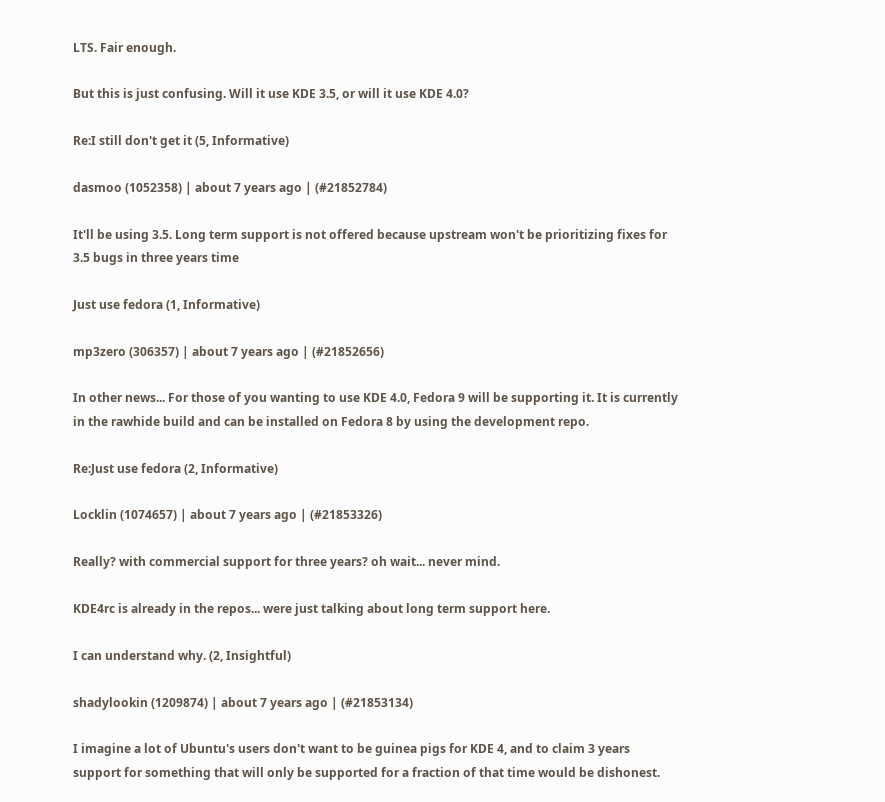LTS. Fair enough.

But this is just confusing. Will it use KDE 3.5, or will it use KDE 4.0?

Re:I still don't get it (5, Informative)

dasmoo (1052358) | about 7 years ago | (#21852784)

It'll be using 3.5. Long term support is not offered because upstream won't be prioritizing fixes for 3.5 bugs in three years time

Just use fedora (1, Informative)

mp3zero (306357) | about 7 years ago | (#21852656)

In other news... For those of you wanting to use KDE 4.0, Fedora 9 will be supporting it. It is currently in the rawhide build and can be installed on Fedora 8 by using the development repo.

Re:Just use fedora (2, Informative)

Locklin (1074657) | about 7 years ago | (#21853326)

Really? with commercial support for three years? oh wait... never mind.

KDE4rc is already in the repos... were just talking about long term support here.

I can understand why. (2, Insightful)

shadylookin (1209874) | about 7 years ago | (#21853134)

I imagine a lot of Ubuntu's users don't want to be guinea pigs for KDE 4, and to claim 3 years support for something that will only be supported for a fraction of that time would be dishonest.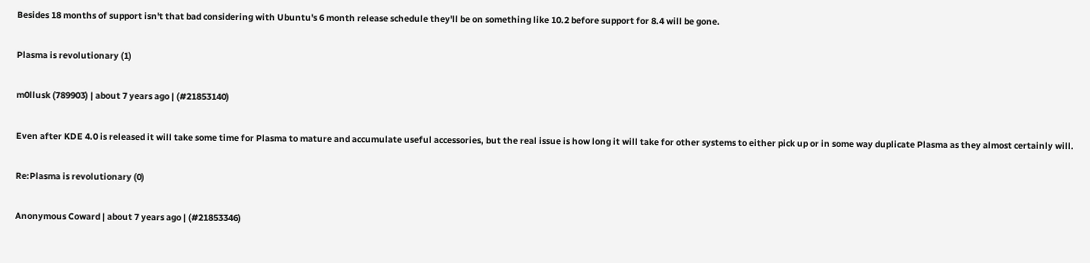Besides 18 months of support isn't that bad considering with Ubuntu's 6 month release schedule they'll be on something like 10.2 before support for 8.4 will be gone.

Plasma is revolutionary (1)

m0llusk (789903) | about 7 years ago | (#21853140)

Even after KDE 4.0 is released it will take some time for Plasma to mature and accumulate useful accessories, but the real issue is how long it will take for other systems to either pick up or in some way duplicate Plasma as they almost certainly will.

Re:Plasma is revolutionary (0)

Anonymous Coward | about 7 years ago | (#21853346)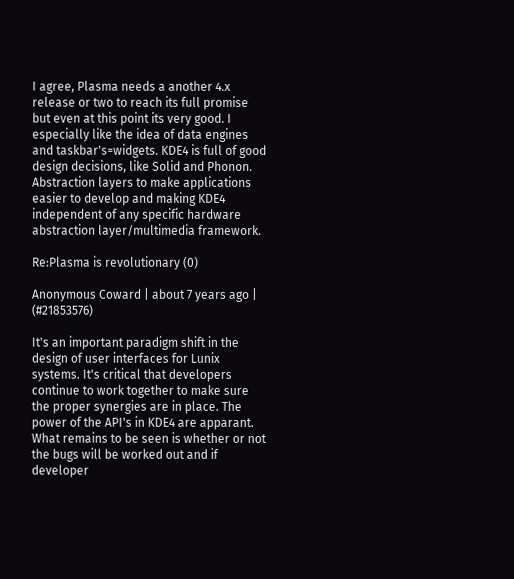I agree, Plasma needs a another 4.x release or two to reach its full promise but even at this point its very good. I especially like the idea of data engines and taskbar's=widgets. KDE4 is full of good design decisions, like Solid and Phonon. Abstraction layers to make applications easier to develop and making KDE4 independent of any specific hardware abstraction layer/multimedia framework.

Re:Plasma is revolutionary (0)

Anonymous Coward | about 7 years ago | (#21853576)

It's an important paradigm shift in the design of user interfaces for Lunix systems. It's critical that developers continue to work together to make sure the proper synergies are in place. The power of the API's in KDE4 are apparant. What remains to be seen is whether or not the bugs will be worked out and if developer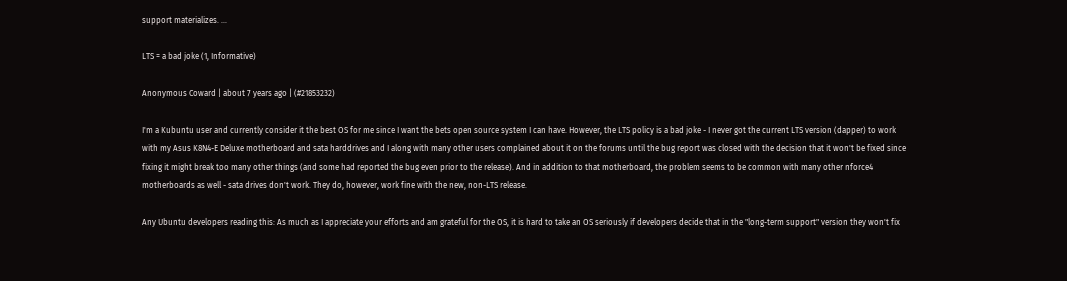support materializes. ...

LTS = a bad joke (1, Informative)

Anonymous Coward | about 7 years ago | (#21853232)

I'm a Kubuntu user and currently consider it the best OS for me since I want the bets open source system I can have. However, the LTS policy is a bad joke - I never got the current LTS version (dapper) to work with my Asus K8N4-E Deluxe motherboard and sata harddrives and I along with many other users complained about it on the forums until the bug report was closed with the decision that it won't be fixed since fixing it might break too many other things (and some had reported the bug even prior to the release). And in addition to that motherboard, the problem seems to be common with many other nforce4 motherboards as well - sata drives don't work. They do, however, work fine with the new, non-LTS release.

Any Ubuntu developers reading this: As much as I appreciate your efforts and am grateful for the OS, it is hard to take an OS seriously if developers decide that in the "long-term support" version they won't fix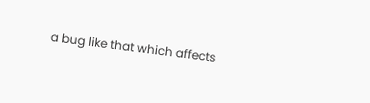a bug like that which affects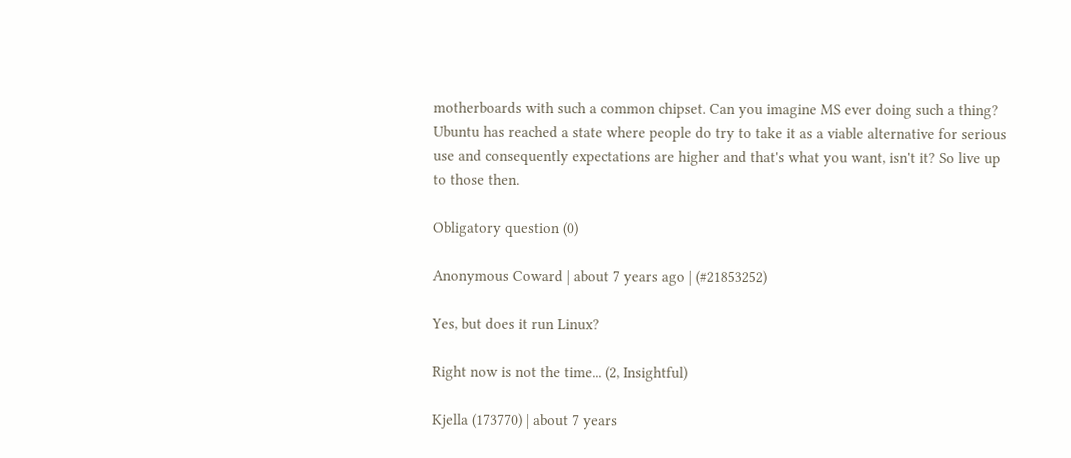motherboards with such a common chipset. Can you imagine MS ever doing such a thing? Ubuntu has reached a state where people do try to take it as a viable alternative for serious use and consequently expectations are higher and that's what you want, isn't it? So live up to those then.

Obligatory question (0)

Anonymous Coward | about 7 years ago | (#21853252)

Yes, but does it run Linux?

Right now is not the time... (2, Insightful)

Kjella (173770) | about 7 years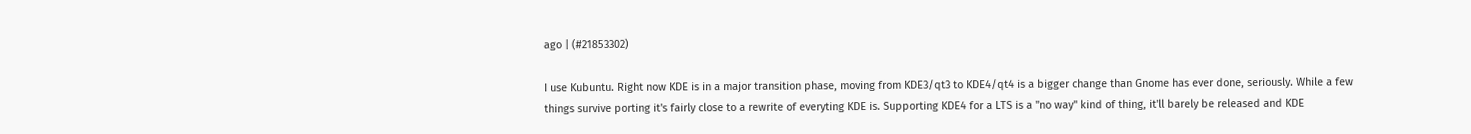ago | (#21853302)

I use Kubuntu. Right now KDE is in a major transition phase, moving from KDE3/qt3 to KDE4/qt4 is a bigger change than Gnome has ever done, seriously. While a few things survive porting it's fairly close to a rewrite of everyting KDE is. Supporting KDE4 for a LTS is a "no way" kind of thing, it'll barely be released and KDE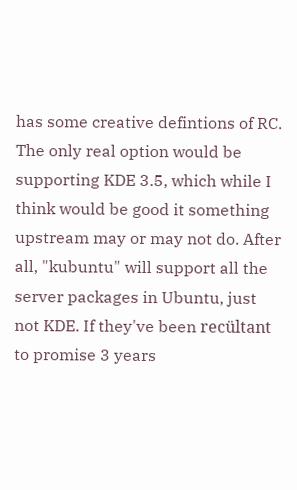has some creative defintions of RC. The only real option would be supporting KDE 3.5, which while I think would be good it something upstream may or may not do. After all, "kubuntu" will support all the server packages in Ubuntu, just not KDE. If they've been recültant to promise 3 years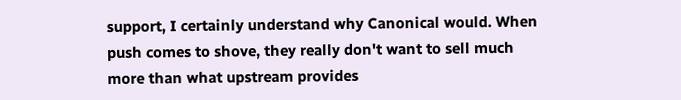support, I certainly understand why Canonical would. When push comes to shove, they really don't want to sell much more than what upstream provides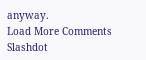anyway.
Load More Comments
Slashdot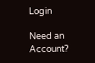Login

Need an Account?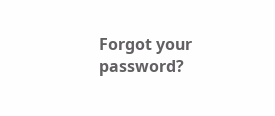Forgot your password?